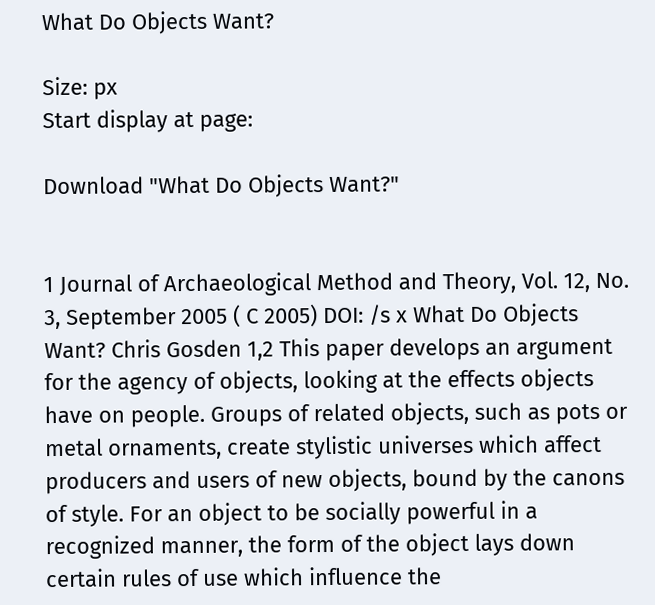What Do Objects Want?

Size: px
Start display at page:

Download "What Do Objects Want?"


1 Journal of Archaeological Method and Theory, Vol. 12, No. 3, September 2005 ( C 2005) DOI: /s x What Do Objects Want? Chris Gosden 1,2 This paper develops an argument for the agency of objects, looking at the effects objects have on people. Groups of related objects, such as pots or metal ornaments, create stylistic universes which affect producers and users of new objects, bound by the canons of style. For an object to be socially powerful in a recognized manner, the form of the object lays down certain rules of use which influence the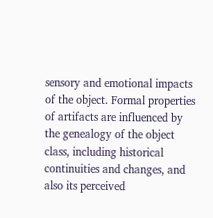sensory and emotional impacts of the object. Formal properties of artifacts are influenced by the genealogy of the object class, including historical continuities and changes, and also its perceived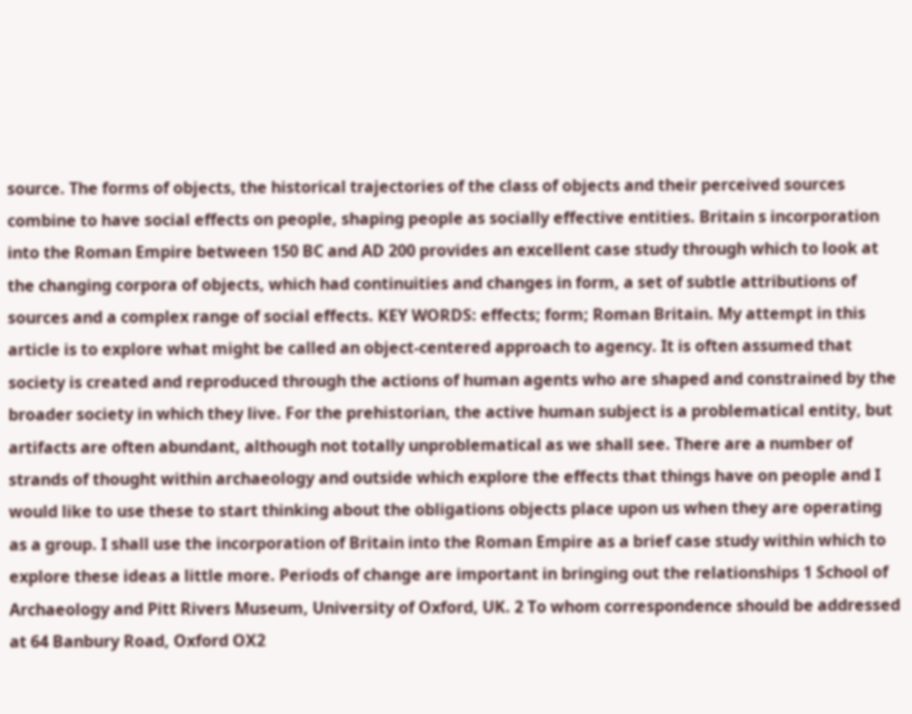source. The forms of objects, the historical trajectories of the class of objects and their perceived sources combine to have social effects on people, shaping people as socially effective entities. Britain s incorporation into the Roman Empire between 150 BC and AD 200 provides an excellent case study through which to look at the changing corpora of objects, which had continuities and changes in form, a set of subtle attributions of sources and a complex range of social effects. KEY WORDS: effects; form; Roman Britain. My attempt in this article is to explore what might be called an object-centered approach to agency. It is often assumed that society is created and reproduced through the actions of human agents who are shaped and constrained by the broader society in which they live. For the prehistorian, the active human subject is a problematical entity, but artifacts are often abundant, although not totally unproblematical as we shall see. There are a number of strands of thought within archaeology and outside which explore the effects that things have on people and I would like to use these to start thinking about the obligations objects place upon us when they are operating as a group. I shall use the incorporation of Britain into the Roman Empire as a brief case study within which to explore these ideas a little more. Periods of change are important in bringing out the relationships 1 School of Archaeology and Pitt Rivers Museum, University of Oxford, UK. 2 To whom correspondence should be addressed at 64 Banbury Road, Oxford OX2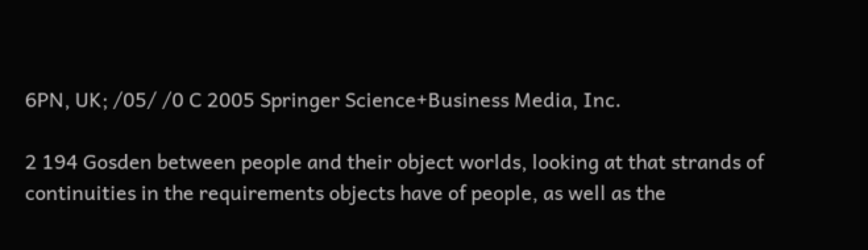6PN, UK; /05/ /0 C 2005 Springer Science+Business Media, Inc.

2 194 Gosden between people and their object worlds, looking at that strands of continuities in the requirements objects have of people, as well as the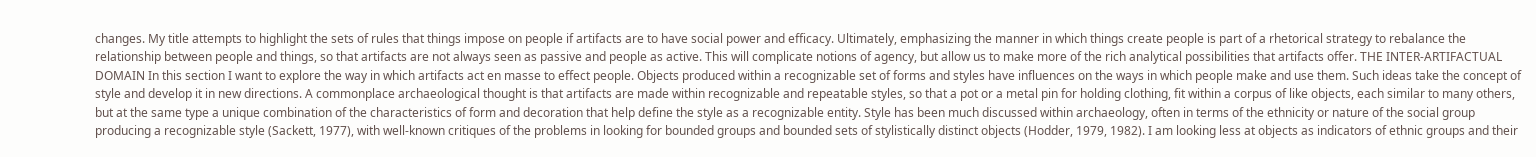changes. My title attempts to highlight the sets of rules that things impose on people if artifacts are to have social power and efficacy. Ultimately, emphasizing the manner in which things create people is part of a rhetorical strategy to rebalance the relationship between people and things, so that artifacts are not always seen as passive and people as active. This will complicate notions of agency, but allow us to make more of the rich analytical possibilities that artifacts offer. THE INTER-ARTIFACTUAL DOMAIN In this section I want to explore the way in which artifacts act en masse to effect people. Objects produced within a recognizable set of forms and styles have influences on the ways in which people make and use them. Such ideas take the concept of style and develop it in new directions. A commonplace archaeological thought is that artifacts are made within recognizable and repeatable styles, so that a pot or a metal pin for holding clothing, fit within a corpus of like objects, each similar to many others, but at the same type a unique combination of the characteristics of form and decoration that help define the style as a recognizable entity. Style has been much discussed within archaeology, often in terms of the ethnicity or nature of the social group producing a recognizable style (Sackett, 1977), with well-known critiques of the problems in looking for bounded groups and bounded sets of stylistically distinct objects (Hodder, 1979, 1982). I am looking less at objects as indicators of ethnic groups and their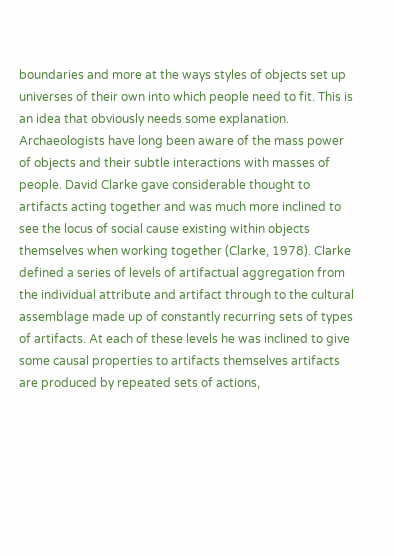boundaries and more at the ways styles of objects set up universes of their own into which people need to fit. This is an idea that obviously needs some explanation. Archaeologists have long been aware of the mass power of objects and their subtle interactions with masses of people. David Clarke gave considerable thought to artifacts acting together and was much more inclined to see the locus of social cause existing within objects themselves when working together (Clarke, 1978). Clarke defined a series of levels of artifactual aggregation from the individual attribute and artifact through to the cultural assemblage made up of constantly recurring sets of types of artifacts. At each of these levels he was inclined to give some causal properties to artifacts themselves artifacts are produced by repeated sets of actions,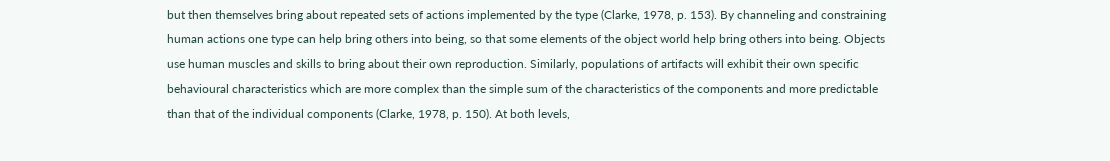but then themselves bring about repeated sets of actions implemented by the type (Clarke, 1978, p. 153). By channeling and constraining human actions one type can help bring others into being, so that some elements of the object world help bring others into being. Objects use human muscles and skills to bring about their own reproduction. Similarly, populations of artifacts will exhibit their own specific behavioural characteristics which are more complex than the simple sum of the characteristics of the components and more predictable than that of the individual components (Clarke, 1978, p. 150). At both levels,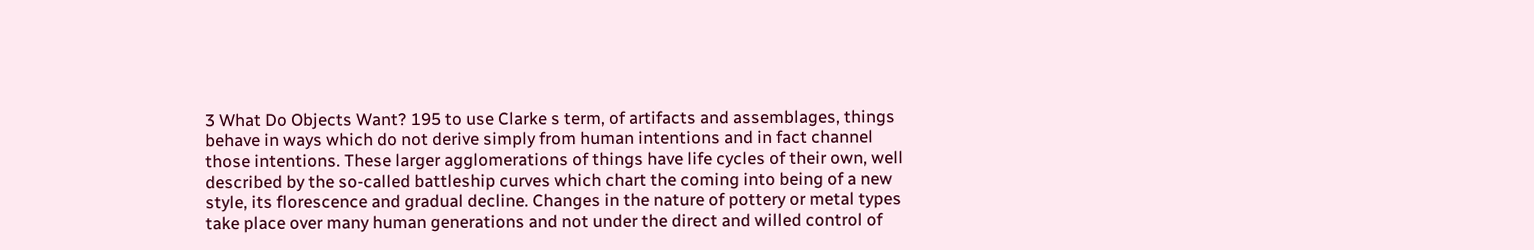3 What Do Objects Want? 195 to use Clarke s term, of artifacts and assemblages, things behave in ways which do not derive simply from human intentions and in fact channel those intentions. These larger agglomerations of things have life cycles of their own, well described by the so-called battleship curves which chart the coming into being of a new style, its florescence and gradual decline. Changes in the nature of pottery or metal types take place over many human generations and not under the direct and willed control of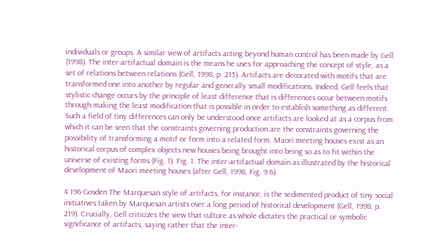individuals or groups. A similar view of artifacts acting beyond human control has been made by Gell (1998). The inter-artifactual domain is the means he uses for approaching the concept of style, as a set of relations between relations (Gell, 1998, p. 215). Artifacts are decorated with motifs that are transformed one into another by regular and generally small modifications. Indeed, Gell feels that stylistic change occurs by the principle of least difference that is differences occur between motifs through making the least modification that is possible in order to establish something as different. Such a field of tiny differences can only be understood once artifacts are looked at as a corpus from which it can be seen that the constraints governing production are the constraints governing the possibility of transforming a motif or form into a related form. Maori meeting houses exist as an historical corpus of complex objects new houses being brought into being so as to fit within the universe of existing forms (Fig. 1). Fig. 1. The inter-artifactual domain as illustrated by the historical development of Maori meeting houses (after Gell, 1998, Fig. 9.6).

4 196 Gosden The Marquesan style of artifacts, for instance, is the sedimented product of tiny social initiatives taken by Marquesan artists over a long period of historical development (Gell, 1998, p. 219). Crucially, Gell criticizes the view that culture as whole dictates the practical or symbolic significance of artifacts, saying rather that the inter-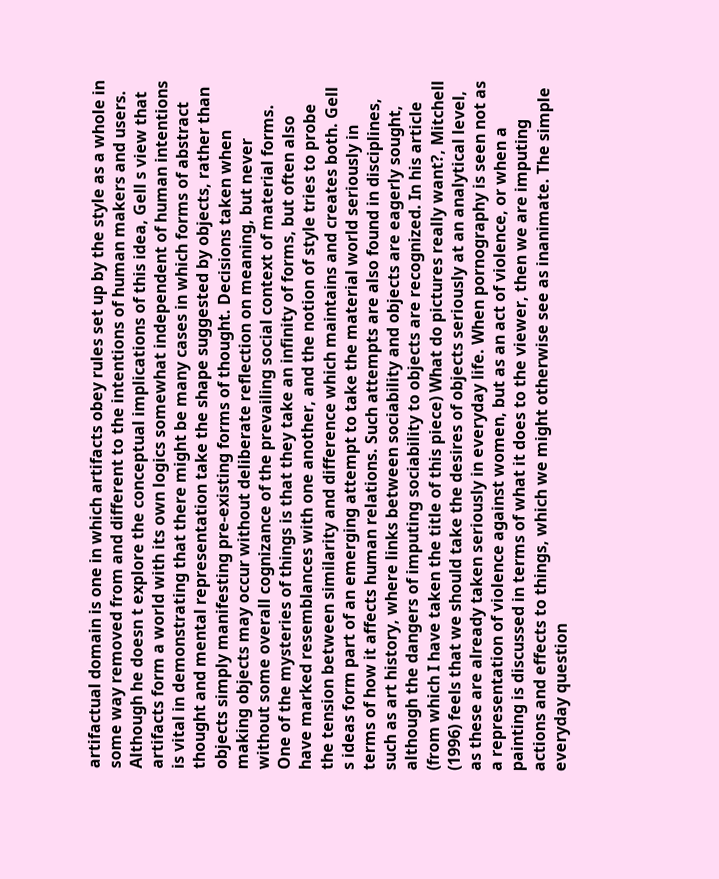artifactual domain is one in which artifacts obey rules set up by the style as a whole in some way removed from and different to the intentions of human makers and users. Although he doesn t explore the conceptual implications of this idea, Gell s view that artifacts form a world with its own logics somewhat independent of human intentions is vital in demonstrating that there might be many cases in which forms of abstract thought and mental representation take the shape suggested by objects, rather than objects simply manifesting pre-existing forms of thought. Decisions taken when making objects may occur without deliberate reflection on meaning, but never without some overall cognizance of the prevailing social context of material forms. One of the mysteries of things is that they take an infinity of forms, but often also have marked resemblances with one another, and the notion of style tries to probe the tension between similarity and difference which maintains and creates both. Gell s ideas form part of an emerging attempt to take the material world seriously in terms of how it affects human relations. Such attempts are also found in disciplines, such as art history, where links between sociability and objects are eagerly sought, although the dangers of imputing sociability to objects are recognized. In his article (from which I have taken the title of this piece) What do pictures really want?, Mitchell (1996) feels that we should take the desires of objects seriously at an analytical level, as these are already taken seriously in everyday life. When pornography is seen not as a representation of violence against women, but as an act of violence, or when a painting is discussed in terms of what it does to the viewer, then we are imputing actions and effects to things, which we might otherwise see as inanimate. The simple everyday question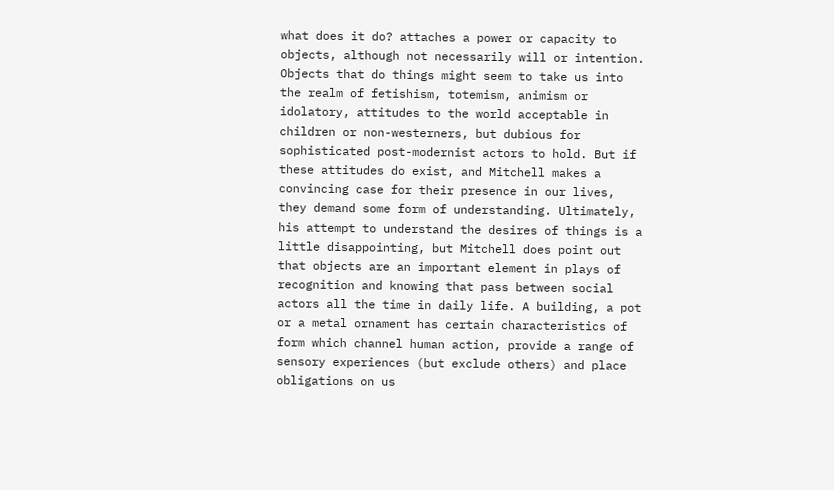what does it do? attaches a power or capacity to objects, although not necessarily will or intention. Objects that do things might seem to take us into the realm of fetishism, totemism, animism or idolatory, attitudes to the world acceptable in children or non-westerners, but dubious for sophisticated post-modernist actors to hold. But if these attitudes do exist, and Mitchell makes a convincing case for their presence in our lives, they demand some form of understanding. Ultimately, his attempt to understand the desires of things is a little disappointing, but Mitchell does point out that objects are an important element in plays of recognition and knowing that pass between social actors all the time in daily life. A building, a pot or a metal ornament has certain characteristics of form which channel human action, provide a range of sensory experiences (but exclude others) and place obligations on us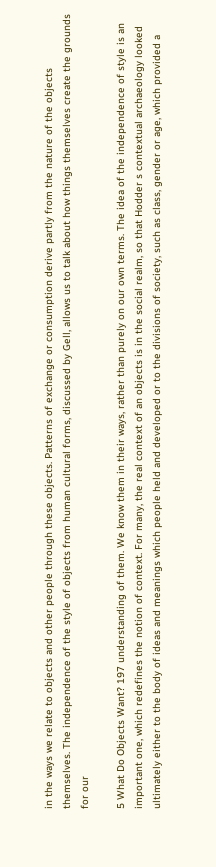in the ways we relate to objects and other people through these objects. Patterns of exchange or consumption derive partly from the nature of the objects themselves. The independence of the style of objects from human cultural forms, discussed by Gell, allows us to talk about how things themselves create the grounds for our

5 What Do Objects Want? 197 understanding of them. We know them in their ways, rather than purely on our own terms. The idea of the independence of style is an important one, which redefines the notion of context. For many, the real context of an objects is in the social realm, so that Hodder s contextual archaeology looked ultimately either to the body of ideas and meanings which people held and developed or to the divisions of society, such as class, gender or age, which provided a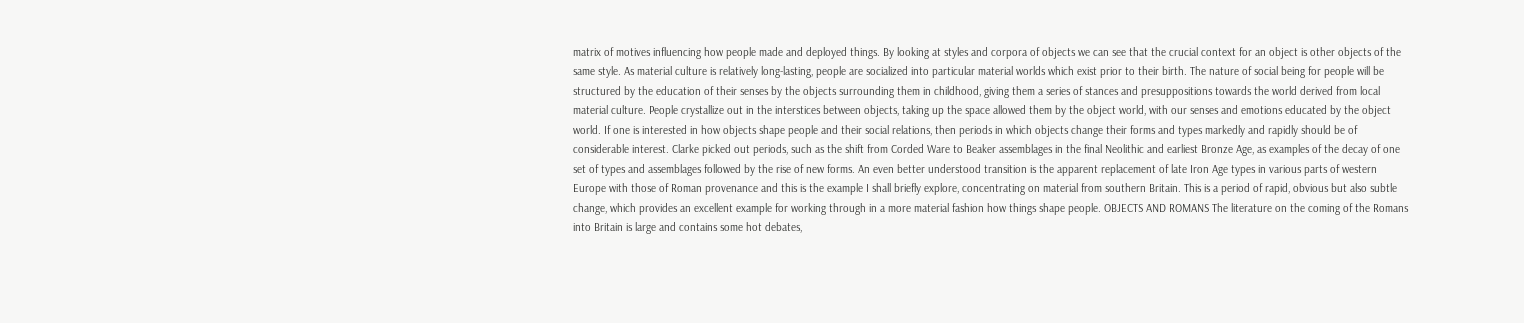matrix of motives influencing how people made and deployed things. By looking at styles and corpora of objects we can see that the crucial context for an object is other objects of the same style. As material culture is relatively long-lasting, people are socialized into particular material worlds which exist prior to their birth. The nature of social being for people will be structured by the education of their senses by the objects surrounding them in childhood, giving them a series of stances and presuppositions towards the world derived from local material culture. People crystallize out in the interstices between objects, taking up the space allowed them by the object world, with our senses and emotions educated by the object world. If one is interested in how objects shape people and their social relations, then periods in which objects change their forms and types markedly and rapidly should be of considerable interest. Clarke picked out periods, such as the shift from Corded Ware to Beaker assemblages in the final Neolithic and earliest Bronze Age, as examples of the decay of one set of types and assemblages followed by the rise of new forms. An even better understood transition is the apparent replacement of late Iron Age types in various parts of western Europe with those of Roman provenance and this is the example I shall briefly explore, concentrating on material from southern Britain. This is a period of rapid, obvious but also subtle change, which provides an excellent example for working through in a more material fashion how things shape people. OBJECTS AND ROMANS The literature on the coming of the Romans into Britain is large and contains some hot debates,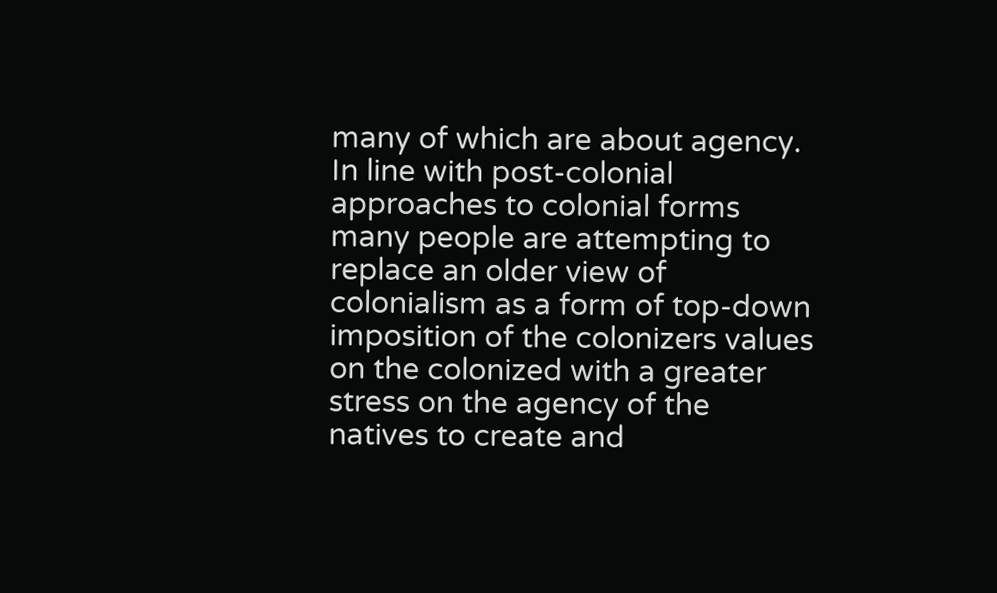many of which are about agency. In line with post-colonial approaches to colonial forms many people are attempting to replace an older view of colonialism as a form of top-down imposition of the colonizers values on the colonized with a greater stress on the agency of the natives to create and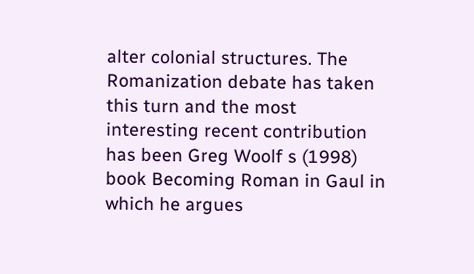alter colonial structures. The Romanization debate has taken this turn and the most interesting recent contribution has been Greg Woolf s (1998) book Becoming Roman in Gaul in which he argues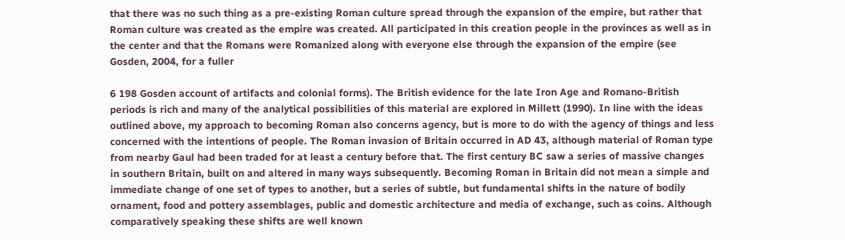that there was no such thing as a pre-existing Roman culture spread through the expansion of the empire, but rather that Roman culture was created as the empire was created. All participated in this creation people in the provinces as well as in the center and that the Romans were Romanized along with everyone else through the expansion of the empire (see Gosden, 2004, for a fuller

6 198 Gosden account of artifacts and colonial forms). The British evidence for the late Iron Age and Romano-British periods is rich and many of the analytical possibilities of this material are explored in Millett (1990). In line with the ideas outlined above, my approach to becoming Roman also concerns agency, but is more to do with the agency of things and less concerned with the intentions of people. The Roman invasion of Britain occurred in AD 43, although material of Roman type from nearby Gaul had been traded for at least a century before that. The first century BC saw a series of massive changes in southern Britain, built on and altered in many ways subsequently. Becoming Roman in Britain did not mean a simple and immediate change of one set of types to another, but a series of subtle, but fundamental shifts in the nature of bodily ornament, food and pottery assemblages, public and domestic architecture and media of exchange, such as coins. Although comparatively speaking these shifts are well known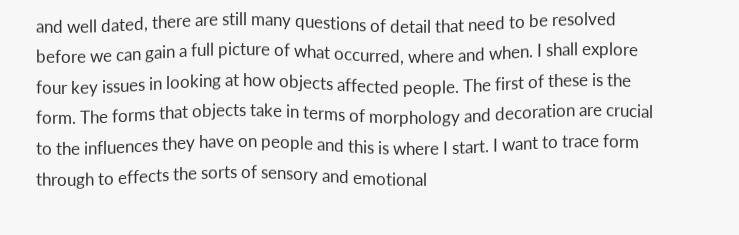and well dated, there are still many questions of detail that need to be resolved before we can gain a full picture of what occurred, where and when. I shall explore four key issues in looking at how objects affected people. The first of these is the form. The forms that objects take in terms of morphology and decoration are crucial to the influences they have on people and this is where I start. I want to trace form through to effects the sorts of sensory and emotional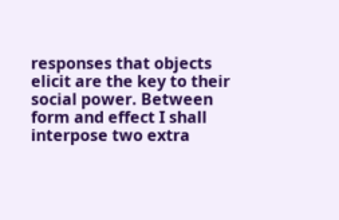responses that objects elicit are the key to their social power. Between form and effect I shall interpose two extra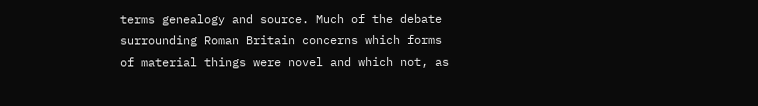terms genealogy and source. Much of the debate surrounding Roman Britain concerns which forms of material things were novel and which not, as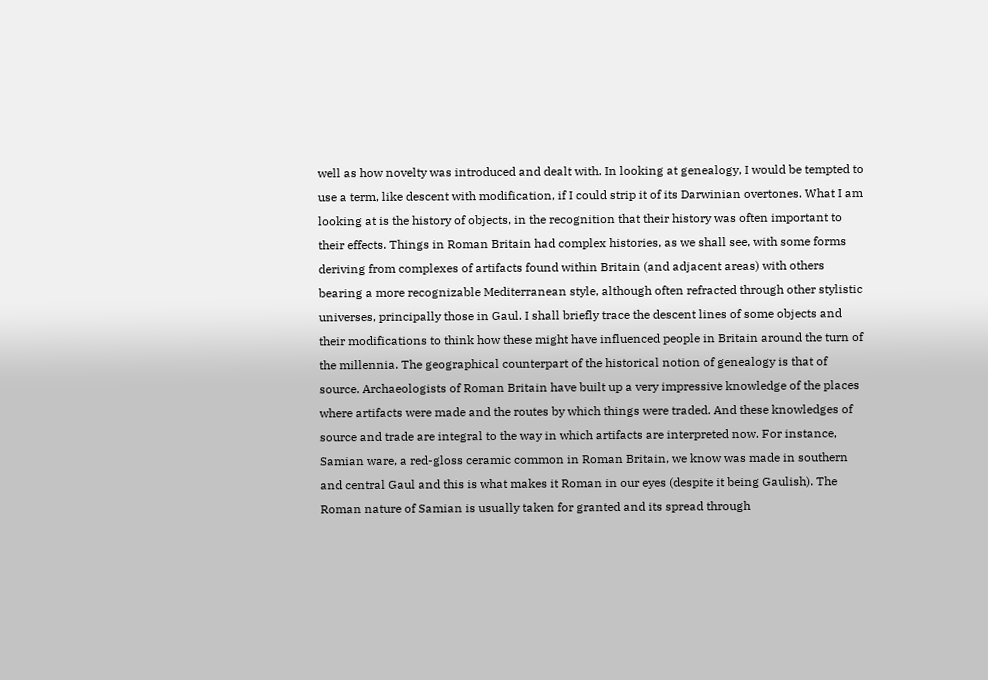well as how novelty was introduced and dealt with. In looking at genealogy, I would be tempted to use a term, like descent with modification, if I could strip it of its Darwinian overtones. What I am looking at is the history of objects, in the recognition that their history was often important to their effects. Things in Roman Britain had complex histories, as we shall see, with some forms deriving from complexes of artifacts found within Britain (and adjacent areas) with others bearing a more recognizable Mediterranean style, although often refracted through other stylistic universes, principally those in Gaul. I shall briefly trace the descent lines of some objects and their modifications to think how these might have influenced people in Britain around the turn of the millennia. The geographical counterpart of the historical notion of genealogy is that of source. Archaeologists of Roman Britain have built up a very impressive knowledge of the places where artifacts were made and the routes by which things were traded. And these knowledges of source and trade are integral to the way in which artifacts are interpreted now. For instance, Samian ware, a red-gloss ceramic common in Roman Britain, we know was made in southern and central Gaul and this is what makes it Roman in our eyes (despite it being Gaulish). The Roman nature of Samian is usually taken for granted and its spread through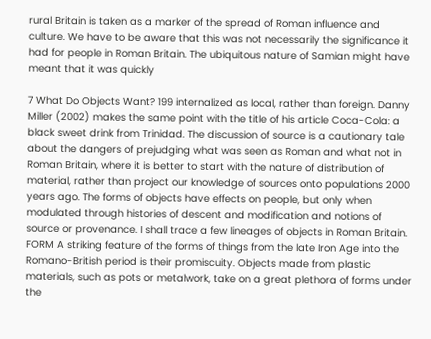rural Britain is taken as a marker of the spread of Roman influence and culture. We have to be aware that this was not necessarily the significance it had for people in Roman Britain. The ubiquitous nature of Samian might have meant that it was quickly

7 What Do Objects Want? 199 internalized as local, rather than foreign. Danny Miller (2002) makes the same point with the title of his article Coca-Cola: a black sweet drink from Trinidad. The discussion of source is a cautionary tale about the dangers of prejudging what was seen as Roman and what not in Roman Britain, where it is better to start with the nature of distribution of material, rather than project our knowledge of sources onto populations 2000 years ago. The forms of objects have effects on people, but only when modulated through histories of descent and modification and notions of source or provenance. I shall trace a few lineages of objects in Roman Britain. FORM A striking feature of the forms of things from the late Iron Age into the Romano-British period is their promiscuity. Objects made from plastic materials, such as pots or metalwork, take on a great plethora of forms under the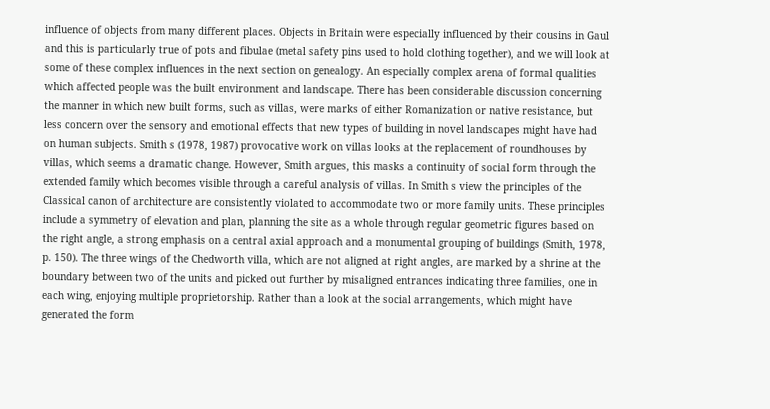influence of objects from many different places. Objects in Britain were especially influenced by their cousins in Gaul and this is particularly true of pots and fibulae (metal safety pins used to hold clothing together), and we will look at some of these complex influences in the next section on genealogy. An especially complex arena of formal qualities which affected people was the built environment and landscape. There has been considerable discussion concerning the manner in which new built forms, such as villas, were marks of either Romanization or native resistance, but less concern over the sensory and emotional effects that new types of building in novel landscapes might have had on human subjects. Smith s (1978, 1987) provocative work on villas looks at the replacement of roundhouses by villas, which seems a dramatic change. However, Smith argues, this masks a continuity of social form through the extended family which becomes visible through a careful analysis of villas. In Smith s view the principles of the Classical canon of architecture are consistently violated to accommodate two or more family units. These principles include a symmetry of elevation and plan, planning the site as a whole through regular geometric figures based on the right angle, a strong emphasis on a central axial approach and a monumental grouping of buildings (Smith, 1978, p. 150). The three wings of the Chedworth villa, which are not aligned at right angles, are marked by a shrine at the boundary between two of the units and picked out further by misaligned entrances indicating three families, one in each wing, enjoying multiple proprietorship. Rather than a look at the social arrangements, which might have generated the form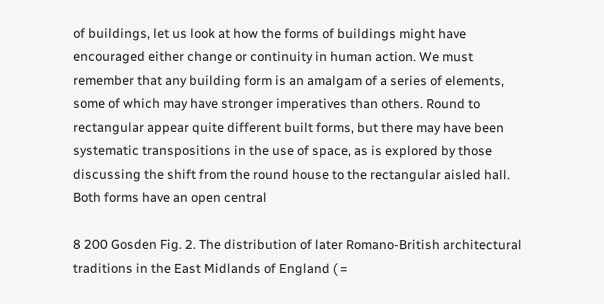of buildings, let us look at how the forms of buildings might have encouraged either change or continuity in human action. We must remember that any building form is an amalgam of a series of elements, some of which may have stronger imperatives than others. Round to rectangular appear quite different built forms, but there may have been systematic transpositions in the use of space, as is explored by those discussing the shift from the round house to the rectangular aisled hall. Both forms have an open central

8 200 Gosden Fig. 2. The distribution of later Romano-British architectural traditions in the East Midlands of England ( =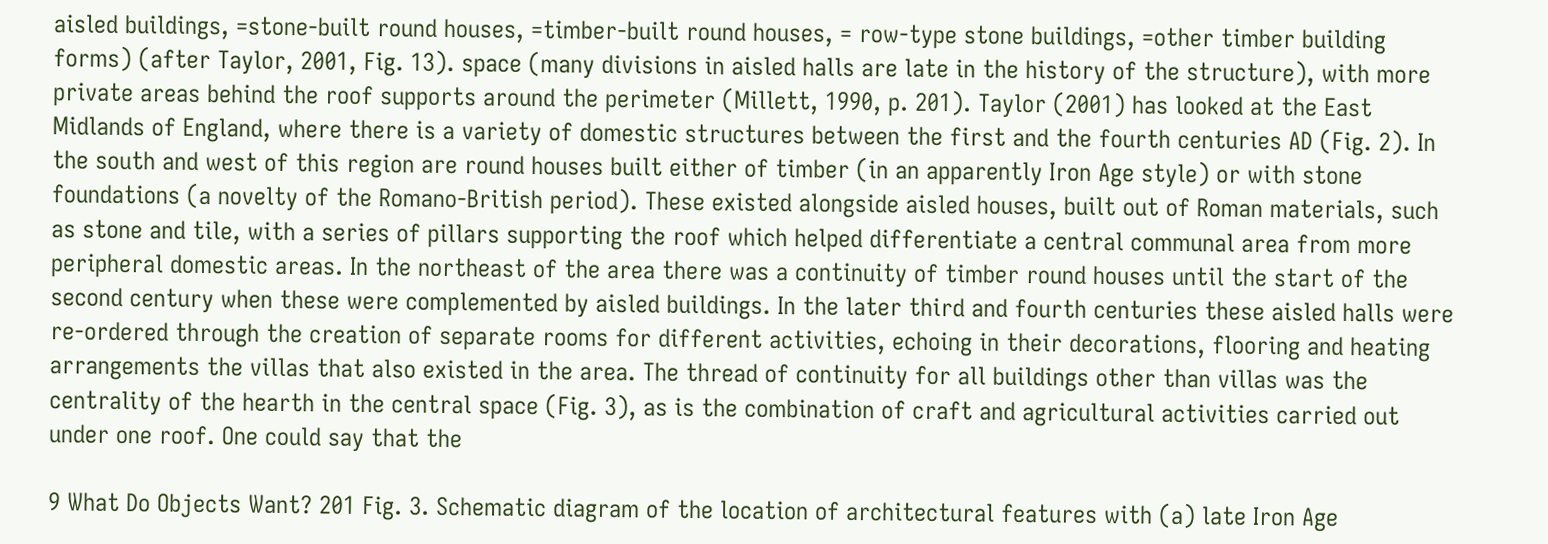aisled buildings, =stone-built round houses, =timber-built round houses, = row-type stone buildings, =other timber building forms) (after Taylor, 2001, Fig. 13). space (many divisions in aisled halls are late in the history of the structure), with more private areas behind the roof supports around the perimeter (Millett, 1990, p. 201). Taylor (2001) has looked at the East Midlands of England, where there is a variety of domestic structures between the first and the fourth centuries AD (Fig. 2). In the south and west of this region are round houses built either of timber (in an apparently Iron Age style) or with stone foundations (a novelty of the Romano-British period). These existed alongside aisled houses, built out of Roman materials, such as stone and tile, with a series of pillars supporting the roof which helped differentiate a central communal area from more peripheral domestic areas. In the northeast of the area there was a continuity of timber round houses until the start of the second century when these were complemented by aisled buildings. In the later third and fourth centuries these aisled halls were re-ordered through the creation of separate rooms for different activities, echoing in their decorations, flooring and heating arrangements the villas that also existed in the area. The thread of continuity for all buildings other than villas was the centrality of the hearth in the central space (Fig. 3), as is the combination of craft and agricultural activities carried out under one roof. One could say that the

9 What Do Objects Want? 201 Fig. 3. Schematic diagram of the location of architectural features with (a) late Iron Age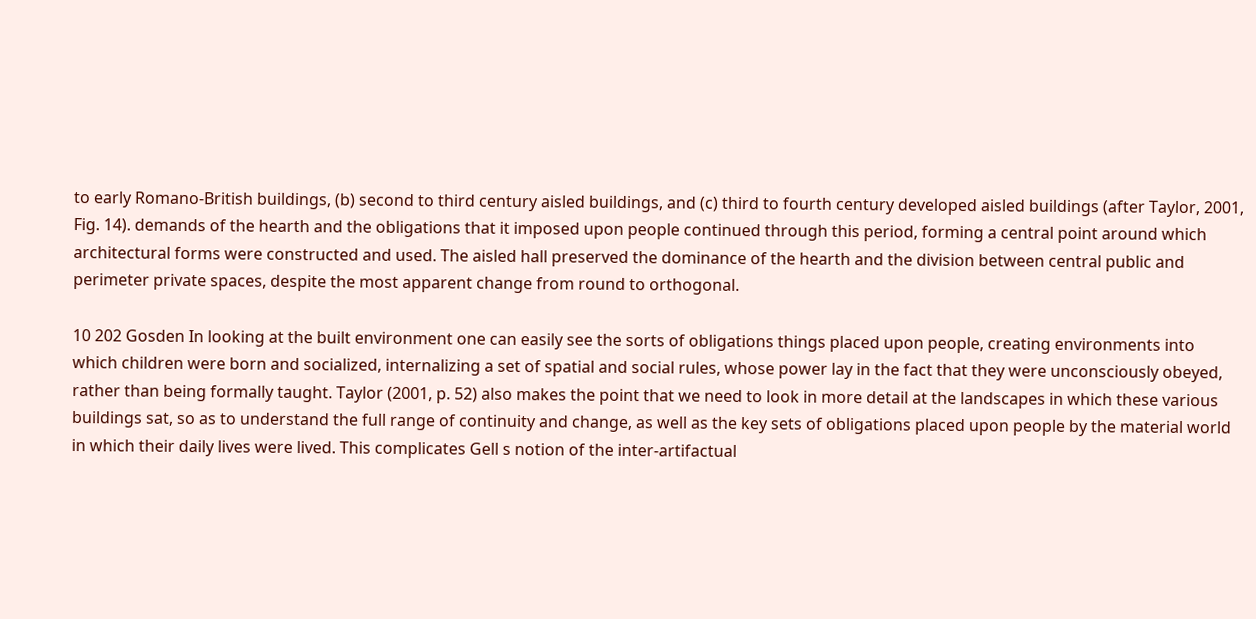to early Romano-British buildings, (b) second to third century aisled buildings, and (c) third to fourth century developed aisled buildings (after Taylor, 2001, Fig. 14). demands of the hearth and the obligations that it imposed upon people continued through this period, forming a central point around which architectural forms were constructed and used. The aisled hall preserved the dominance of the hearth and the division between central public and perimeter private spaces, despite the most apparent change from round to orthogonal.

10 202 Gosden In looking at the built environment one can easily see the sorts of obligations things placed upon people, creating environments into which children were born and socialized, internalizing a set of spatial and social rules, whose power lay in the fact that they were unconsciously obeyed, rather than being formally taught. Taylor (2001, p. 52) also makes the point that we need to look in more detail at the landscapes in which these various buildings sat, so as to understand the full range of continuity and change, as well as the key sets of obligations placed upon people by the material world in which their daily lives were lived. This complicates Gell s notion of the inter-artifactual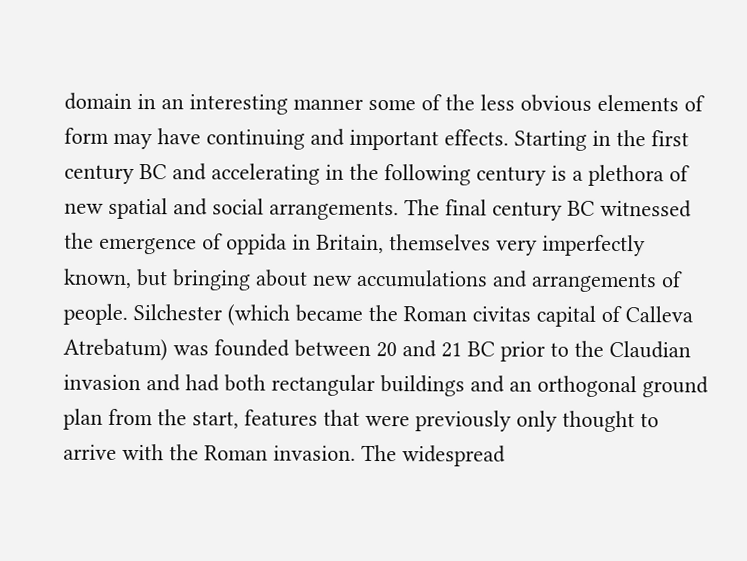domain in an interesting manner some of the less obvious elements of form may have continuing and important effects. Starting in the first century BC and accelerating in the following century is a plethora of new spatial and social arrangements. The final century BC witnessed the emergence of oppida in Britain, themselves very imperfectly known, but bringing about new accumulations and arrangements of people. Silchester (which became the Roman civitas capital of Calleva Atrebatum) was founded between 20 and 21 BC prior to the Claudian invasion and had both rectangular buildings and an orthogonal ground plan from the start, features that were previously only thought to arrive with the Roman invasion. The widespread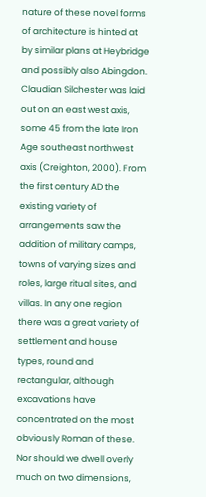nature of these novel forms of architecture is hinted at by similar plans at Heybridge and possibly also Abingdon. Claudian Silchester was laid out on an east west axis, some 45 from the late Iron Age southeast northwest axis (Creighton, 2000). From the first century AD the existing variety of arrangements saw the addition of military camps, towns of varying sizes and roles, large ritual sites, and villas. In any one region there was a great variety of settlement and house types, round and rectangular, although excavations have concentrated on the most obviously Roman of these. Nor should we dwell overly much on two dimensions,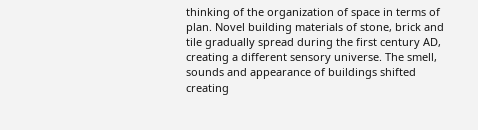thinking of the organization of space in terms of plan. Novel building materials of stone, brick and tile gradually spread during the first century AD, creating a different sensory universe. The smell, sounds and appearance of buildings shifted creating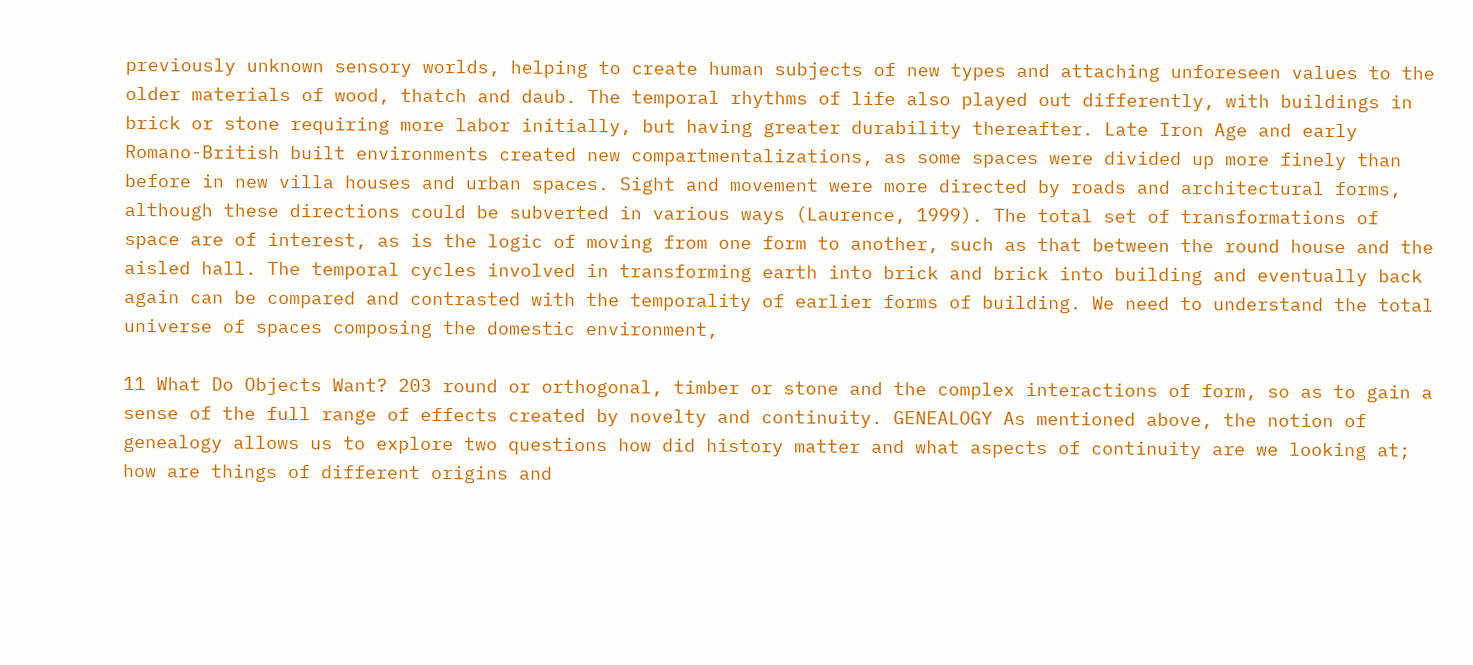previously unknown sensory worlds, helping to create human subjects of new types and attaching unforeseen values to the older materials of wood, thatch and daub. The temporal rhythms of life also played out differently, with buildings in brick or stone requiring more labor initially, but having greater durability thereafter. Late Iron Age and early Romano-British built environments created new compartmentalizations, as some spaces were divided up more finely than before in new villa houses and urban spaces. Sight and movement were more directed by roads and architectural forms, although these directions could be subverted in various ways (Laurence, 1999). The total set of transformations of space are of interest, as is the logic of moving from one form to another, such as that between the round house and the aisled hall. The temporal cycles involved in transforming earth into brick and brick into building and eventually back again can be compared and contrasted with the temporality of earlier forms of building. We need to understand the total universe of spaces composing the domestic environment,

11 What Do Objects Want? 203 round or orthogonal, timber or stone and the complex interactions of form, so as to gain a sense of the full range of effects created by novelty and continuity. GENEALOGY As mentioned above, the notion of genealogy allows us to explore two questions how did history matter and what aspects of continuity are we looking at; how are things of different origins and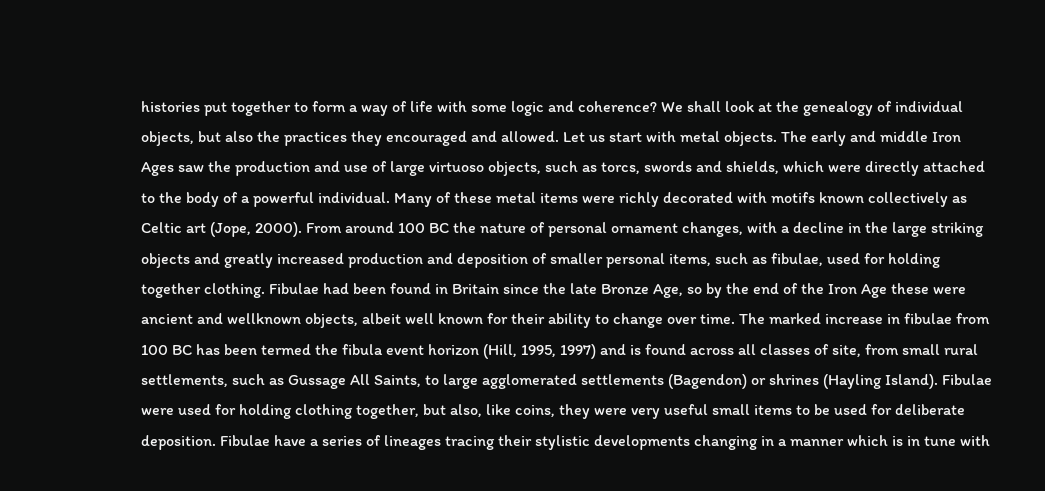histories put together to form a way of life with some logic and coherence? We shall look at the genealogy of individual objects, but also the practices they encouraged and allowed. Let us start with metal objects. The early and middle Iron Ages saw the production and use of large virtuoso objects, such as torcs, swords and shields, which were directly attached to the body of a powerful individual. Many of these metal items were richly decorated with motifs known collectively as Celtic art (Jope, 2000). From around 100 BC the nature of personal ornament changes, with a decline in the large striking objects and greatly increased production and deposition of smaller personal items, such as fibulae, used for holding together clothing. Fibulae had been found in Britain since the late Bronze Age, so by the end of the Iron Age these were ancient and wellknown objects, albeit well known for their ability to change over time. The marked increase in fibulae from 100 BC has been termed the fibula event horizon (Hill, 1995, 1997) and is found across all classes of site, from small rural settlements, such as Gussage All Saints, to large agglomerated settlements (Bagendon) or shrines (Hayling Island). Fibulae were used for holding clothing together, but also, like coins, they were very useful small items to be used for deliberate deposition. Fibulae have a series of lineages tracing their stylistic developments changing in a manner which is in tune with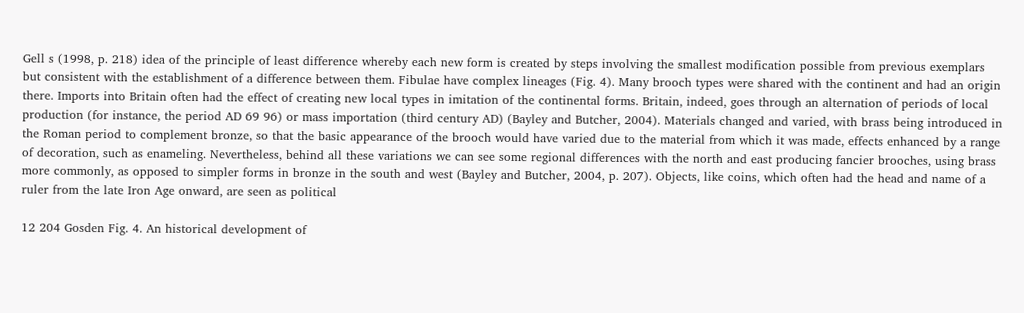Gell s (1998, p. 218) idea of the principle of least difference whereby each new form is created by steps involving the smallest modification possible from previous exemplars but consistent with the establishment of a difference between them. Fibulae have complex lineages (Fig. 4). Many brooch types were shared with the continent and had an origin there. Imports into Britain often had the effect of creating new local types in imitation of the continental forms. Britain, indeed, goes through an alternation of periods of local production (for instance, the period AD 69 96) or mass importation (third century AD) (Bayley and Butcher, 2004). Materials changed and varied, with brass being introduced in the Roman period to complement bronze, so that the basic appearance of the brooch would have varied due to the material from which it was made, effects enhanced by a range of decoration, such as enameling. Nevertheless, behind all these variations we can see some regional differences with the north and east producing fancier brooches, using brass more commonly, as opposed to simpler forms in bronze in the south and west (Bayley and Butcher, 2004, p. 207). Objects, like coins, which often had the head and name of a ruler from the late Iron Age onward, are seen as political

12 204 Gosden Fig. 4. An historical development of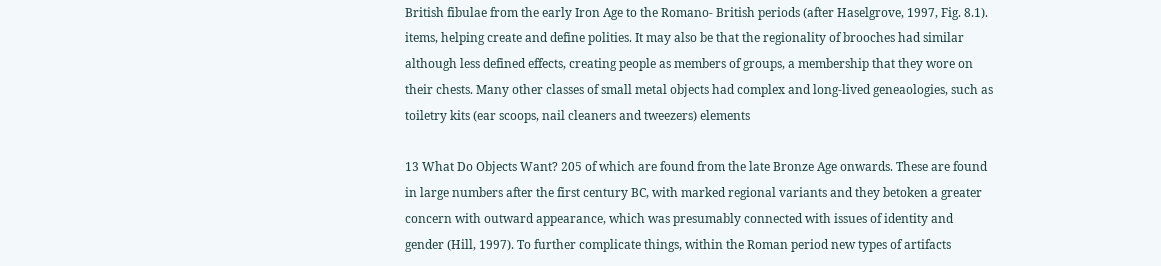British fibulae from the early Iron Age to the Romano- British periods (after Haselgrove, 1997, Fig. 8.1). items, helping create and define polities. It may also be that the regionality of brooches had similar although less defined effects, creating people as members of groups, a membership that they wore on their chests. Many other classes of small metal objects had complex and long-lived geneaologies, such as toiletry kits (ear scoops, nail cleaners and tweezers) elements

13 What Do Objects Want? 205 of which are found from the late Bronze Age onwards. These are found in large numbers after the first century BC, with marked regional variants and they betoken a greater concern with outward appearance, which was presumably connected with issues of identity and gender (Hill, 1997). To further complicate things, within the Roman period new types of artifacts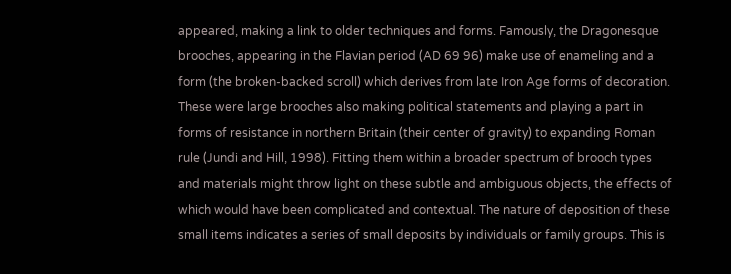appeared, making a link to older techniques and forms. Famously, the Dragonesque brooches, appearing in the Flavian period (AD 69 96) make use of enameling and a form (the broken-backed scroll) which derives from late Iron Age forms of decoration. These were large brooches also making political statements and playing a part in forms of resistance in northern Britain (their center of gravity) to expanding Roman rule (Jundi and Hill, 1998). Fitting them within a broader spectrum of brooch types and materials might throw light on these subtle and ambiguous objects, the effects of which would have been complicated and contextual. The nature of deposition of these small items indicates a series of small deposits by individuals or family groups. This is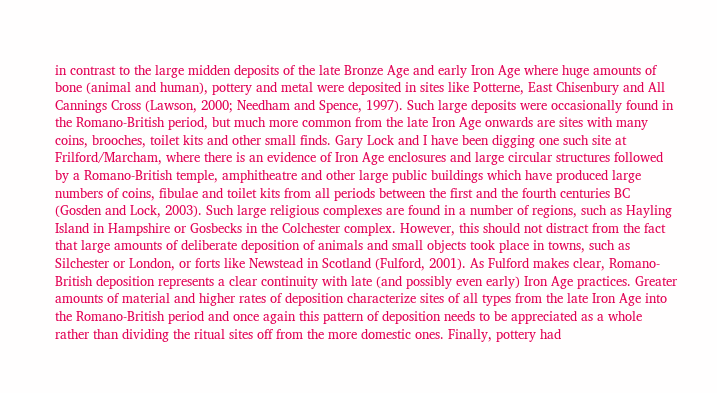in contrast to the large midden deposits of the late Bronze Age and early Iron Age where huge amounts of bone (animal and human), pottery and metal were deposited in sites like Potterne, East Chisenbury and All Cannings Cross (Lawson, 2000; Needham and Spence, 1997). Such large deposits were occasionally found in the Romano-British period, but much more common from the late Iron Age onwards are sites with many coins, brooches, toilet kits and other small finds. Gary Lock and I have been digging one such site at Frilford/Marcham, where there is an evidence of Iron Age enclosures and large circular structures followed by a Romano-British temple, amphitheatre and other large public buildings which have produced large numbers of coins, fibulae and toilet kits from all periods between the first and the fourth centuries BC (Gosden and Lock, 2003). Such large religious complexes are found in a number of regions, such as Hayling Island in Hampshire or Gosbecks in the Colchester complex. However, this should not distract from the fact that large amounts of deliberate deposition of animals and small objects took place in towns, such as Silchester or London, or forts like Newstead in Scotland (Fulford, 2001). As Fulford makes clear, Romano-British deposition represents a clear continuity with late (and possibly even early) Iron Age practices. Greater amounts of material and higher rates of deposition characterize sites of all types from the late Iron Age into the Romano-British period and once again this pattern of deposition needs to be appreciated as a whole rather than dividing the ritual sites off from the more domestic ones. Finally, pottery had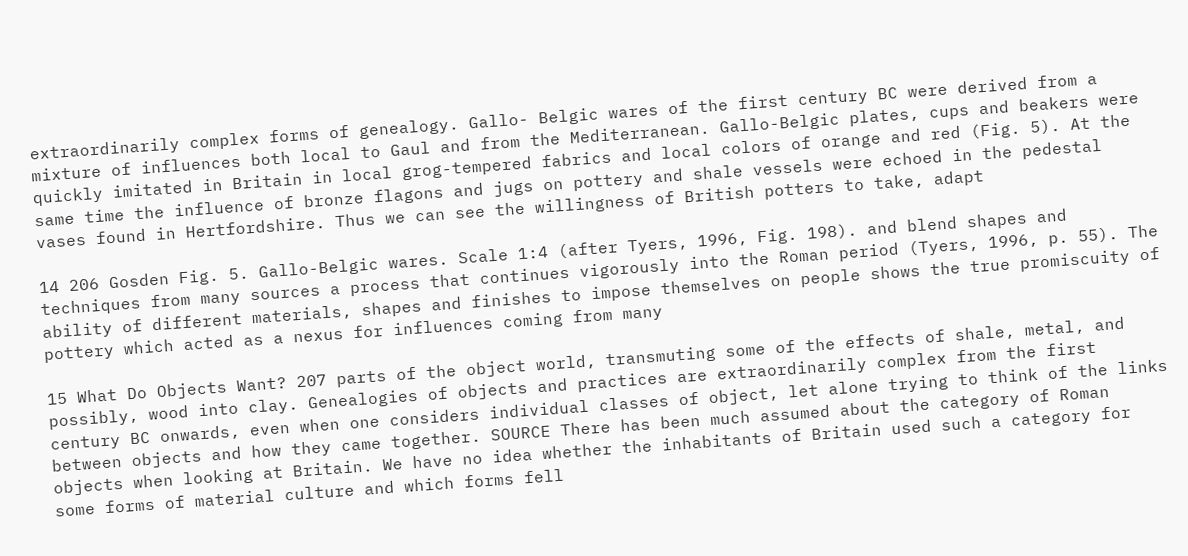extraordinarily complex forms of genealogy. Gallo- Belgic wares of the first century BC were derived from a mixture of influences both local to Gaul and from the Mediterranean. Gallo-Belgic plates, cups and beakers were quickly imitated in Britain in local grog-tempered fabrics and local colors of orange and red (Fig. 5). At the same time the influence of bronze flagons and jugs on pottery and shale vessels were echoed in the pedestal vases found in Hertfordshire. Thus we can see the willingness of British potters to take, adapt

14 206 Gosden Fig. 5. Gallo-Belgic wares. Scale 1:4 (after Tyers, 1996, Fig. 198). and blend shapes and techniques from many sources a process that continues vigorously into the Roman period (Tyers, 1996, p. 55). The ability of different materials, shapes and finishes to impose themselves on people shows the true promiscuity of pottery which acted as a nexus for influences coming from many

15 What Do Objects Want? 207 parts of the object world, transmuting some of the effects of shale, metal, and possibly, wood into clay. Genealogies of objects and practices are extraordinarily complex from the first century BC onwards, even when one considers individual classes of object, let alone trying to think of the links between objects and how they came together. SOURCE There has been much assumed about the category of Roman objects when looking at Britain. We have no idea whether the inhabitants of Britain used such a category for some forms of material culture and which forms fell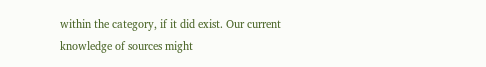within the category, if it did exist. Our current knowledge of sources might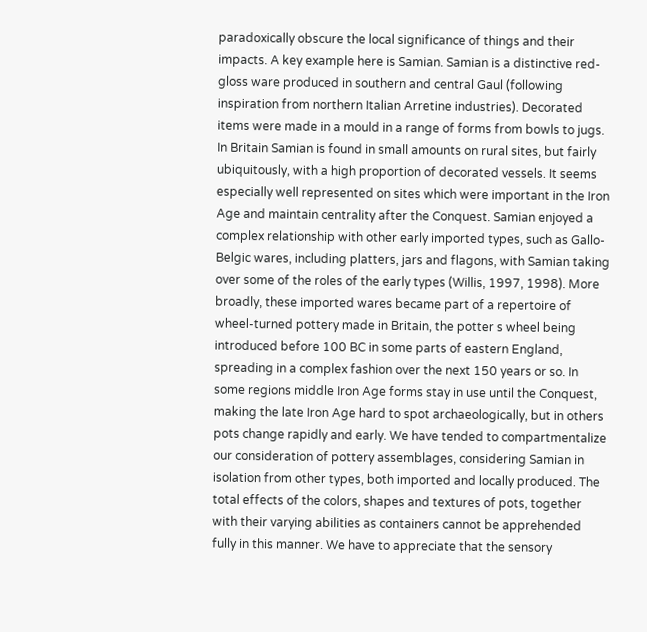paradoxically obscure the local significance of things and their impacts. A key example here is Samian. Samian is a distinctive red-gloss ware produced in southern and central Gaul (following inspiration from northern Italian Arretine industries). Decorated items were made in a mould in a range of forms from bowls to jugs. In Britain Samian is found in small amounts on rural sites, but fairly ubiquitously, with a high proportion of decorated vessels. It seems especially well represented on sites which were important in the Iron Age and maintain centrality after the Conquest. Samian enjoyed a complex relationship with other early imported types, such as Gallo- Belgic wares, including platters, jars and flagons, with Samian taking over some of the roles of the early types (Willis, 1997, 1998). More broadly, these imported wares became part of a repertoire of wheel-turned pottery made in Britain, the potter s wheel being introduced before 100 BC in some parts of eastern England, spreading in a complex fashion over the next 150 years or so. In some regions middle Iron Age forms stay in use until the Conquest, making the late Iron Age hard to spot archaeologically, but in others pots change rapidly and early. We have tended to compartmentalize our consideration of pottery assemblages, considering Samian in isolation from other types, both imported and locally produced. The total effects of the colors, shapes and textures of pots, together with their varying abilities as containers cannot be apprehended fully in this manner. We have to appreciate that the sensory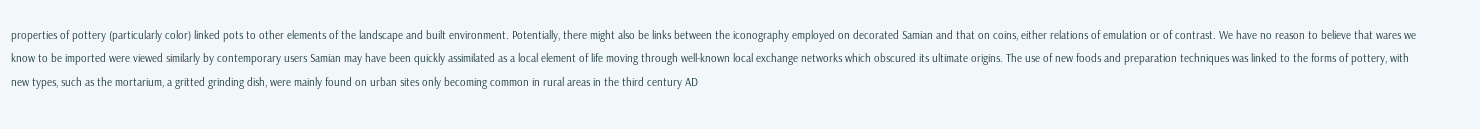properties of pottery (particularly color) linked pots to other elements of the landscape and built environment. Potentially, there might also be links between the iconography employed on decorated Samian and that on coins, either relations of emulation or of contrast. We have no reason to believe that wares we know to be imported were viewed similarly by contemporary users Samian may have been quickly assimilated as a local element of life moving through well-known local exchange networks which obscured its ultimate origins. The use of new foods and preparation techniques was linked to the forms of pottery, with new types, such as the mortarium, a gritted grinding dish, were mainly found on urban sites only becoming common in rural areas in the third century AD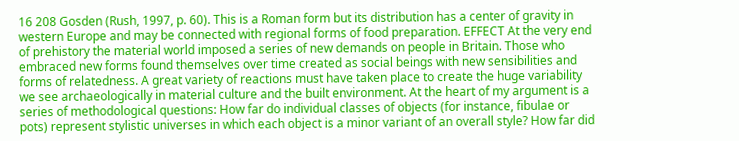16 208 Gosden (Rush, 1997, p. 60). This is a Roman form but its distribution has a center of gravity in western Europe and may be connected with regional forms of food preparation. EFFECT At the very end of prehistory the material world imposed a series of new demands on people in Britain. Those who embraced new forms found themselves over time created as social beings with new sensibilities and forms of relatedness. A great variety of reactions must have taken place to create the huge variability we see archaeologically in material culture and the built environment. At the heart of my argument is a series of methodological questions: How far do individual classes of objects (for instance, fibulae or pots) represent stylistic universes in which each object is a minor variant of an overall style? How far did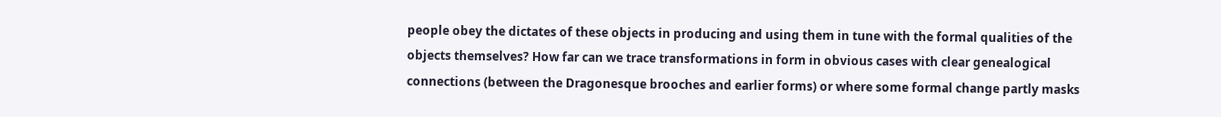people obey the dictates of these objects in producing and using them in tune with the formal qualities of the objects themselves? How far can we trace transformations in form in obvious cases with clear genealogical connections (between the Dragonesque brooches and earlier forms) or where some formal change partly masks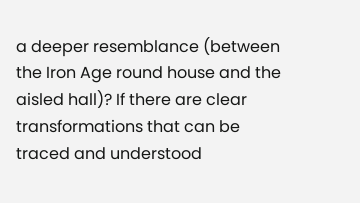a deeper resemblance (between the Iron Age round house and the aisled hall)? If there are clear transformations that can be traced and understood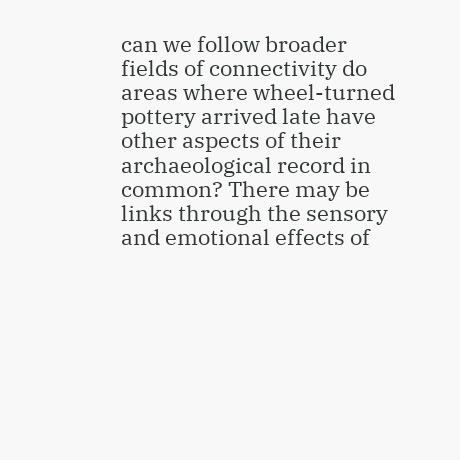can we follow broader fields of connectivity do areas where wheel-turned pottery arrived late have other aspects of their archaeological record in common? There may be links through the sensory and emotional effects of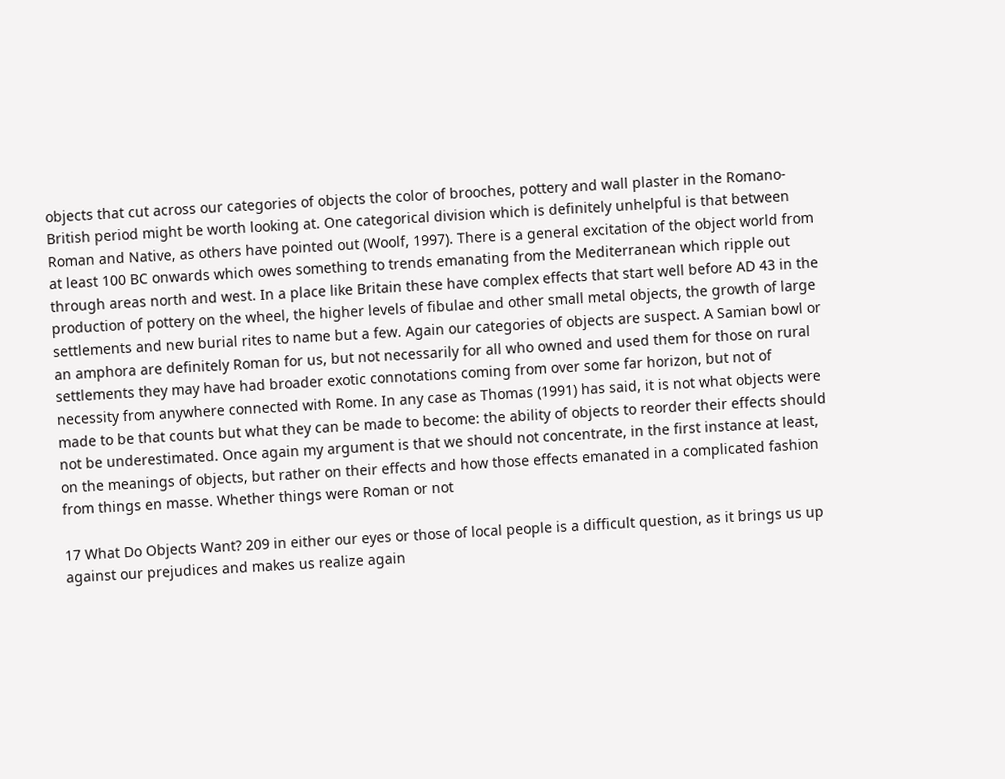objects that cut across our categories of objects the color of brooches, pottery and wall plaster in the Romano-British period might be worth looking at. One categorical division which is definitely unhelpful is that between Roman and Native, as others have pointed out (Woolf, 1997). There is a general excitation of the object world from at least 100 BC onwards which owes something to trends emanating from the Mediterranean which ripple out through areas north and west. In a place like Britain these have complex effects that start well before AD 43 in the production of pottery on the wheel, the higher levels of fibulae and other small metal objects, the growth of large settlements and new burial rites to name but a few. Again our categories of objects are suspect. A Samian bowl or an amphora are definitely Roman for us, but not necessarily for all who owned and used them for those on rural settlements they may have had broader exotic connotations coming from over some far horizon, but not of necessity from anywhere connected with Rome. In any case as Thomas (1991) has said, it is not what objects were made to be that counts but what they can be made to become: the ability of objects to reorder their effects should not be underestimated. Once again my argument is that we should not concentrate, in the first instance at least, on the meanings of objects, but rather on their effects and how those effects emanated in a complicated fashion from things en masse. Whether things were Roman or not

17 What Do Objects Want? 209 in either our eyes or those of local people is a difficult question, as it brings us up against our prejudices and makes us realize again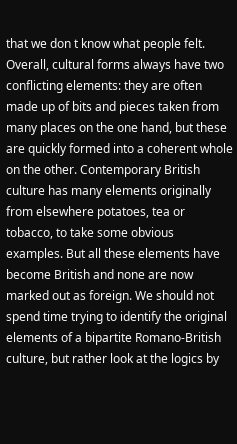that we don t know what people felt. Overall, cultural forms always have two conflicting elements: they are often made up of bits and pieces taken from many places on the one hand, but these are quickly formed into a coherent whole on the other. Contemporary British culture has many elements originally from elsewhere potatoes, tea or tobacco, to take some obvious examples. But all these elements have become British and none are now marked out as foreign. We should not spend time trying to identify the original elements of a bipartite Romano-British culture, but rather look at the logics by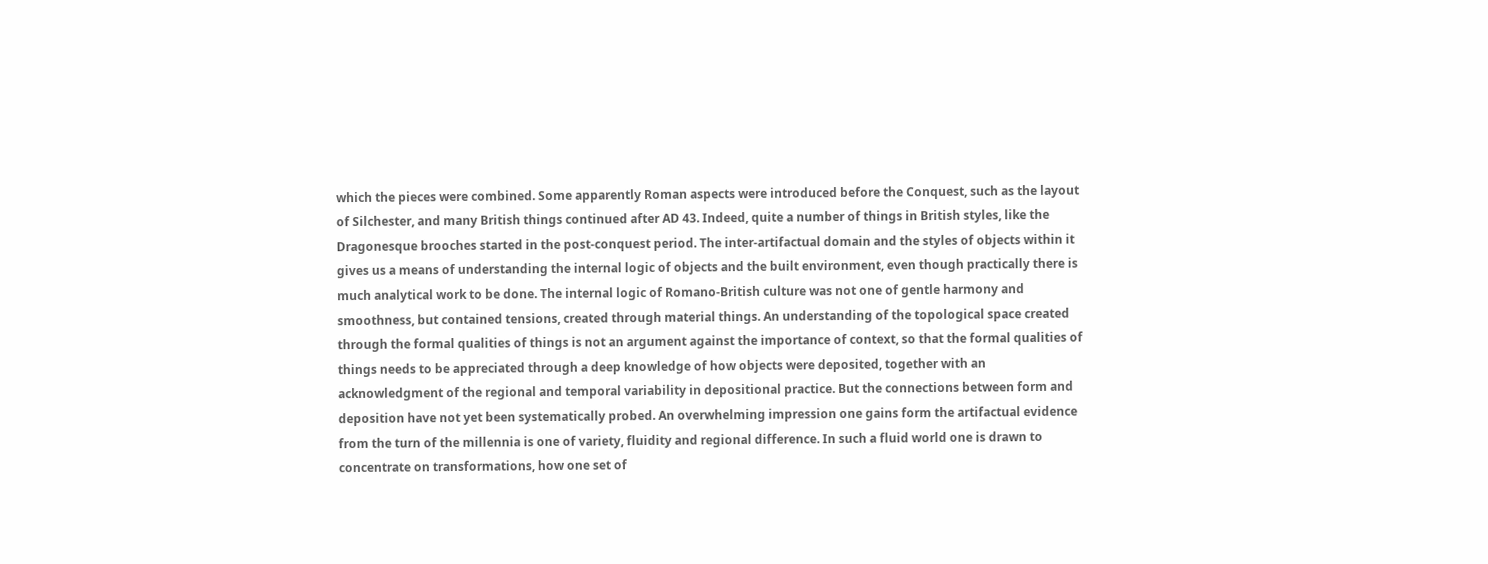which the pieces were combined. Some apparently Roman aspects were introduced before the Conquest, such as the layout of Silchester, and many British things continued after AD 43. Indeed, quite a number of things in British styles, like the Dragonesque brooches started in the post-conquest period. The inter-artifactual domain and the styles of objects within it gives us a means of understanding the internal logic of objects and the built environment, even though practically there is much analytical work to be done. The internal logic of Romano-British culture was not one of gentle harmony and smoothness, but contained tensions, created through material things. An understanding of the topological space created through the formal qualities of things is not an argument against the importance of context, so that the formal qualities of things needs to be appreciated through a deep knowledge of how objects were deposited, together with an acknowledgment of the regional and temporal variability in depositional practice. But the connections between form and deposition have not yet been systematically probed. An overwhelming impression one gains form the artifactual evidence from the turn of the millennia is one of variety, fluidity and regional difference. In such a fluid world one is drawn to concentrate on transformations, how one set of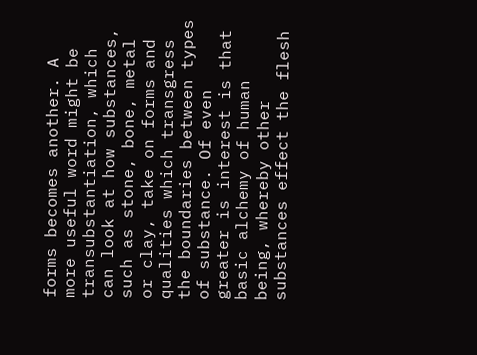forms becomes another. A more useful word might be transubstantiation, which can look at how substances, such as stone, bone, metal or clay, take on forms and qualities which transgress the boundaries between types of substance. Of even greater is interest is that basic alchemy of human being, whereby other substances effect the flesh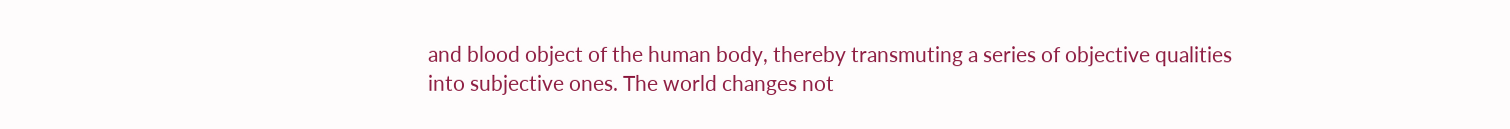and blood object of the human body, thereby transmuting a series of objective qualities into subjective ones. The world changes not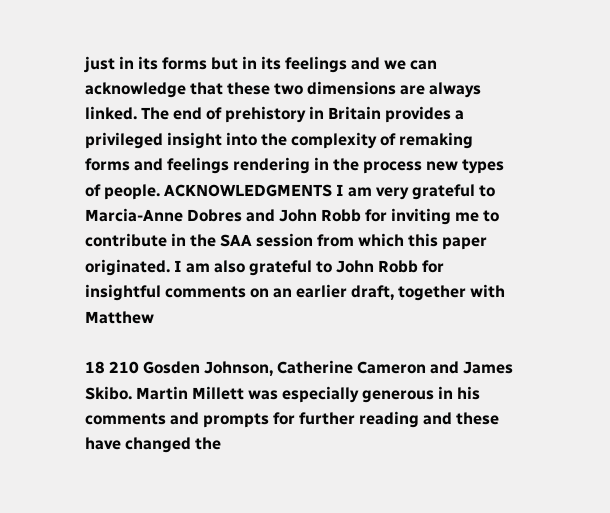just in its forms but in its feelings and we can acknowledge that these two dimensions are always linked. The end of prehistory in Britain provides a privileged insight into the complexity of remaking forms and feelings rendering in the process new types of people. ACKNOWLEDGMENTS I am very grateful to Marcia-Anne Dobres and John Robb for inviting me to contribute in the SAA session from which this paper originated. I am also grateful to John Robb for insightful comments on an earlier draft, together with Matthew

18 210 Gosden Johnson, Catherine Cameron and James Skibo. Martin Millett was especially generous in his comments and prompts for further reading and these have changed the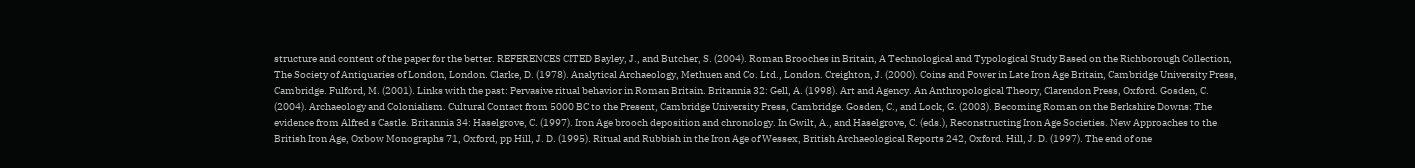structure and content of the paper for the better. REFERENCES CITED Bayley, J., and Butcher, S. (2004). Roman Brooches in Britain, A Technological and Typological Study Based on the Richborough Collection, The Society of Antiquaries of London, London. Clarke, D. (1978). Analytical Archaeology, Methuen and Co. Ltd., London. Creighton, J. (2000). Coins and Power in Late Iron Age Britain, Cambridge University Press, Cambridge. Fulford, M. (2001). Links with the past: Pervasive ritual behavior in Roman Britain. Britannia 32: Gell, A. (1998). Art and Agency. An Anthropological Theory, Clarendon Press, Oxford. Gosden, C. (2004). Archaeology and Colonialism. Cultural Contact from 5000 BC to the Present, Cambridge University Press, Cambridge. Gosden, C., and Lock, G. (2003). Becoming Roman on the Berkshire Downs: The evidence from Alfred s Castle. Britannia 34: Haselgrove, C. (1997). Iron Age brooch deposition and chronology. In Gwilt, A., and Haselgrove, C. (eds.), Reconstructing Iron Age Societies. New Approaches to the British Iron Age, Oxbow Monographs 71, Oxford, pp Hill, J. D. (1995). Ritual and Rubbish in the Iron Age of Wessex, British Archaeological Reports 242, Oxford. Hill, J. D. (1997). The end of one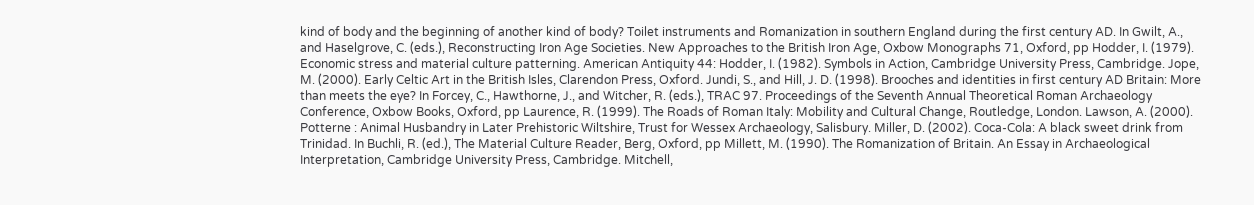kind of body and the beginning of another kind of body? Toilet instruments and Romanization in southern England during the first century AD. In Gwilt, A., and Haselgrove, C. (eds.), Reconstructing Iron Age Societies. New Approaches to the British Iron Age, Oxbow Monographs 71, Oxford, pp Hodder, I. (1979). Economic stress and material culture patterning. American Antiquity 44: Hodder, I. (1982). Symbols in Action, Cambridge University Press, Cambridge. Jope, M. (2000). Early Celtic Art in the British Isles, Clarendon Press, Oxford. Jundi, S., and Hill, J. D. (1998). Brooches and identities in first century AD Britain: More than meets the eye? In Forcey, C., Hawthorne, J., and Witcher, R. (eds.), TRAC 97. Proceedings of the Seventh Annual Theoretical Roman Archaeology Conference, Oxbow Books, Oxford, pp Laurence, R. (1999). The Roads of Roman Italy: Mobility and Cultural Change, Routledge, London. Lawson, A. (2000). Potterne : Animal Husbandry in Later Prehistoric Wiltshire, Trust for Wessex Archaeology, Salisbury. Miller, D. (2002). Coca-Cola: A black sweet drink from Trinidad. In Buchli, R. (ed.), The Material Culture Reader, Berg, Oxford, pp Millett, M. (1990). The Romanization of Britain. An Essay in Archaeological Interpretation, Cambridge University Press, Cambridge. Mitchell,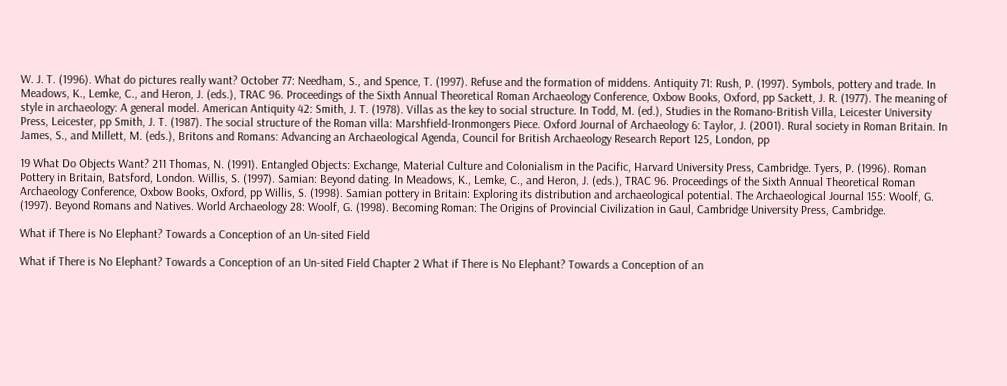W. J. T. (1996). What do pictures really want? October 77: Needham, S., and Spence, T. (1997). Refuse and the formation of middens. Antiquity 71: Rush, P. (1997). Symbols, pottery and trade. In Meadows, K., Lemke, C., and Heron, J. (eds.), TRAC 96. Proceedings of the Sixth Annual Theoretical Roman Archaeology Conference, Oxbow Books, Oxford, pp Sackett, J. R. (1977). The meaning of style in archaeology: A general model. American Antiquity 42: Smith, J. T. (1978). Villas as the key to social structure. In Todd, M. (ed.), Studies in the Romano-British Villa, Leicester University Press, Leicester, pp Smith, J. T. (1987). The social structure of the Roman villa: Marshfield-Ironmongers Piece. Oxford Journal of Archaeology 6: Taylor, J. (2001). Rural society in Roman Britain. In James, S., and Millett, M. (eds.), Britons and Romans: Advancing an Archaeological Agenda, Council for British Archaeology Research Report 125, London, pp

19 What Do Objects Want? 211 Thomas, N. (1991). Entangled Objects: Exchange, Material Culture and Colonialism in the Pacific, Harvard University Press, Cambridge. Tyers, P. (1996). Roman Pottery in Britain, Batsford, London. Willis, S. (1997). Samian: Beyond dating. In Meadows, K., Lemke, C., and Heron, J. (eds.), TRAC 96. Proceedings of the Sixth Annual Theoretical Roman Archaeology Conference, Oxbow Books, Oxford, pp Willis, S. (1998). Samian pottery in Britain: Exploring its distribution and archaeological potential. The Archaeological Journal 155: Woolf, G. (1997). Beyond Romans and Natives. World Archaeology 28: Woolf, G. (1998). Becoming Roman: The Origins of Provincial Civilization in Gaul, Cambridge University Press, Cambridge.

What if There is No Elephant? Towards a Conception of an Un-sited Field

What if There is No Elephant? Towards a Conception of an Un-sited Field Chapter 2 What if There is No Elephant? Towards a Conception of an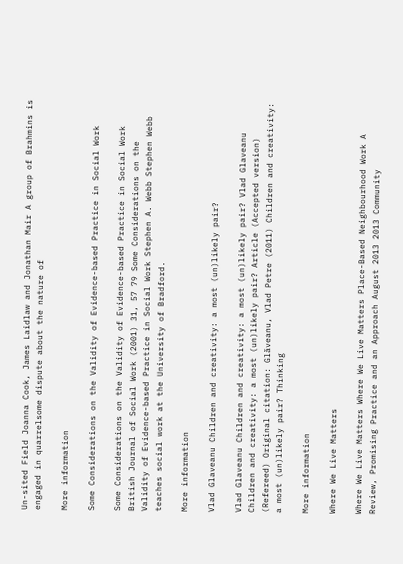Un-sited Field Joanna Cook, James Laidlaw and Jonathan Mair A group of Brahmins is engaged in quarrelsome dispute about the nature of

More information

Some Considerations on the Validity of Evidence-based Practice in Social Work

Some Considerations on the Validity of Evidence-based Practice in Social Work British Journal of Social Work (2001) 31, 57 79 Some Considerations on the Validity of Evidence-based Practice in Social Work Stephen A. Webb Stephen Webb teaches social work at the University of Bradford.

More information

Vlad Glaveanu Children and creativity: a most (un)likely pair?

Vlad Glaveanu Children and creativity: a most (un)likely pair? Vlad Glaveanu Children and creativity: a most (un)likely pair? Article (Accepted version) (Refereed) Original citation: Glăveanu, Vlad Petre (2011) Children and creativity: a most (un)likely pair? Thinking

More information

Where We Live Matters

Where We Live Matters Where We Live Matters Place-Based Neighbourhood Work A Review, Promising Practice and an Approach August 2013 2013 Community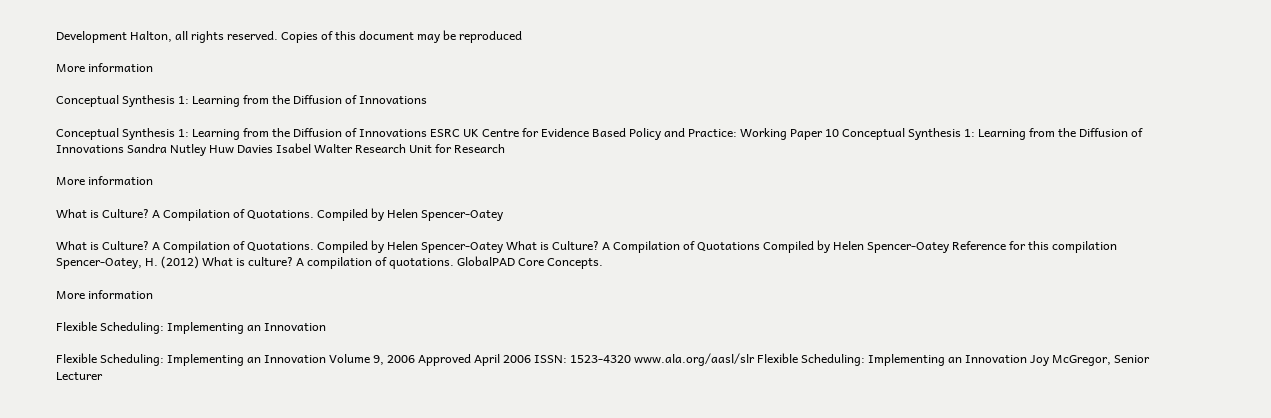Development Halton, all rights reserved. Copies of this document may be reproduced

More information

Conceptual Synthesis 1: Learning from the Diffusion of Innovations

Conceptual Synthesis 1: Learning from the Diffusion of Innovations ESRC UK Centre for Evidence Based Policy and Practice: Working Paper 10 Conceptual Synthesis 1: Learning from the Diffusion of Innovations Sandra Nutley Huw Davies Isabel Walter Research Unit for Research

More information

What is Culture? A Compilation of Quotations. Compiled by Helen Spencer-Oatey

What is Culture? A Compilation of Quotations. Compiled by Helen Spencer-Oatey What is Culture? A Compilation of Quotations Compiled by Helen Spencer-Oatey Reference for this compilation Spencer-Oatey, H. (2012) What is culture? A compilation of quotations. GlobalPAD Core Concepts.

More information

Flexible Scheduling: Implementing an Innovation

Flexible Scheduling: Implementing an Innovation Volume 9, 2006 Approved April 2006 ISSN: 1523-4320 www.ala.org/aasl/slr Flexible Scheduling: Implementing an Innovation Joy McGregor, Senior Lecturer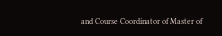and Course Coordinator of Master of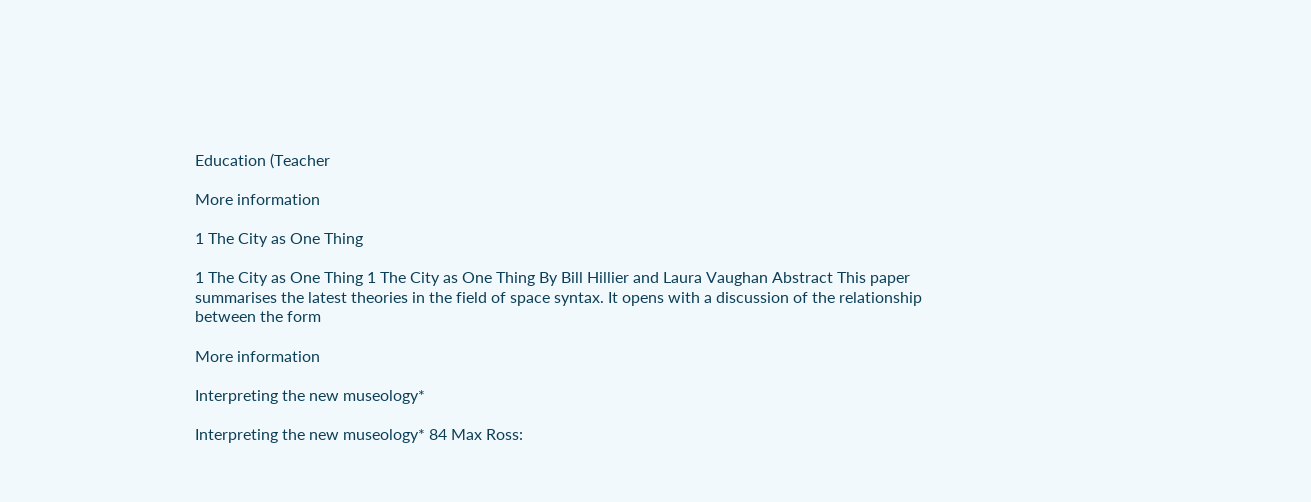Education (Teacher

More information

1 The City as One Thing

1 The City as One Thing 1 The City as One Thing By Bill Hillier and Laura Vaughan Abstract This paper summarises the latest theories in the field of space syntax. It opens with a discussion of the relationship between the form

More information

Interpreting the new museology*

Interpreting the new museology* 84 Max Ross: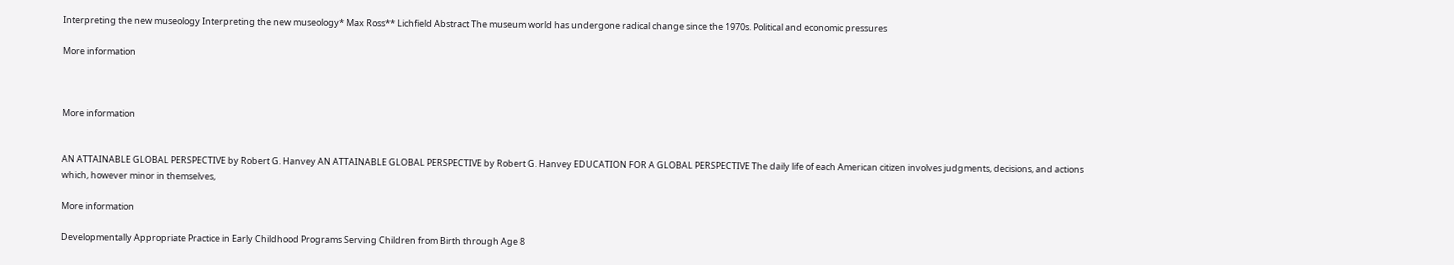Interpreting the new museology Interpreting the new museology* Max Ross** Lichfield Abstract The museum world has undergone radical change since the 1970s. Political and economic pressures

More information



More information


AN ATTAINABLE GLOBAL PERSPECTIVE by Robert G. Hanvey AN ATTAINABLE GLOBAL PERSPECTIVE by Robert G. Hanvey EDUCATION FOR A GLOBAL PERSPECTIVE The daily life of each American citizen involves judgments, decisions, and actions which, however minor in themselves,

More information

Developmentally Appropriate Practice in Early Childhood Programs Serving Children from Birth through Age 8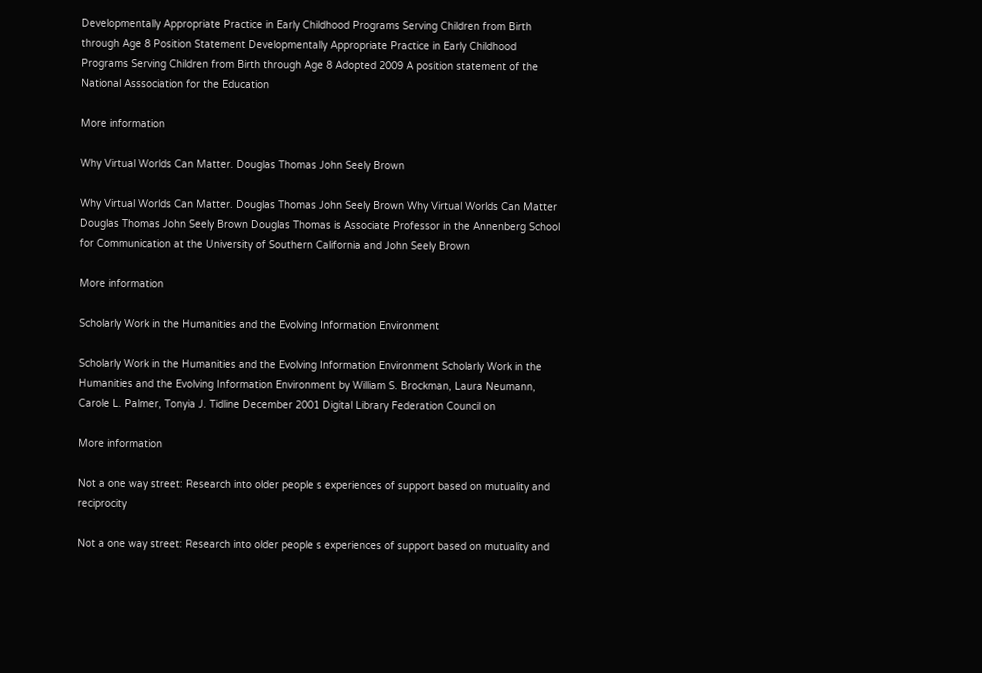Developmentally Appropriate Practice in Early Childhood Programs Serving Children from Birth through Age 8 Position Statement Developmentally Appropriate Practice in Early Childhood Programs Serving Children from Birth through Age 8 Adopted 2009 A position statement of the National Asssociation for the Education

More information

Why Virtual Worlds Can Matter. Douglas Thomas John Seely Brown

Why Virtual Worlds Can Matter. Douglas Thomas John Seely Brown Why Virtual Worlds Can Matter Douglas Thomas John Seely Brown Douglas Thomas is Associate Professor in the Annenberg School for Communication at the University of Southern California and John Seely Brown

More information

Scholarly Work in the Humanities and the Evolving Information Environment

Scholarly Work in the Humanities and the Evolving Information Environment Scholarly Work in the Humanities and the Evolving Information Environment by William S. Brockman, Laura Neumann, Carole L. Palmer, Tonyia J. Tidline December 2001 Digital Library Federation Council on

More information

Not a one way street: Research into older people s experiences of support based on mutuality and reciprocity

Not a one way street: Research into older people s experiences of support based on mutuality and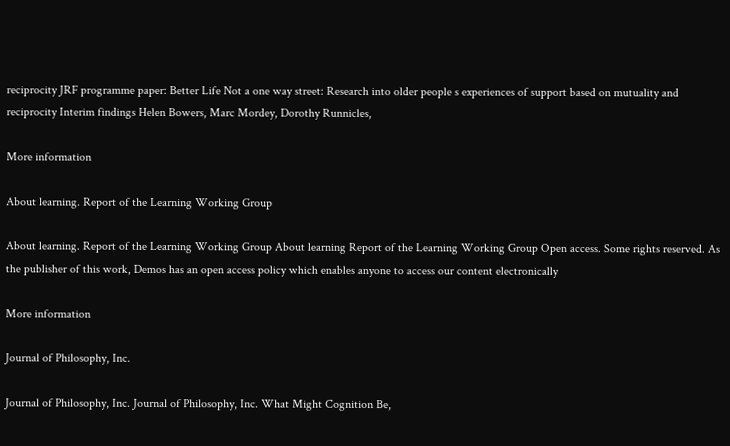reciprocity JRF programme paper: Better Life Not a one way street: Research into older people s experiences of support based on mutuality and reciprocity Interim findings Helen Bowers, Marc Mordey, Dorothy Runnicles,

More information

About learning. Report of the Learning Working Group

About learning. Report of the Learning Working Group About learning Report of the Learning Working Group Open access. Some rights reserved. As the publisher of this work, Demos has an open access policy which enables anyone to access our content electronically

More information

Journal of Philosophy, Inc.

Journal of Philosophy, Inc. Journal of Philosophy, Inc. What Might Cognition Be,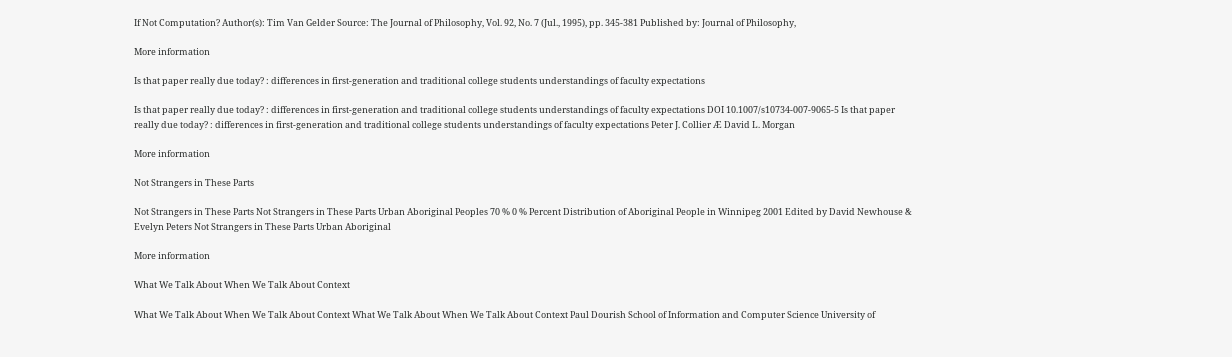If Not Computation? Author(s): Tim Van Gelder Source: The Journal of Philosophy, Vol. 92, No. 7 (Jul., 1995), pp. 345-381 Published by: Journal of Philosophy,

More information

Is that paper really due today? : differences in first-generation and traditional college students understandings of faculty expectations

Is that paper really due today? : differences in first-generation and traditional college students understandings of faculty expectations DOI 10.1007/s10734-007-9065-5 Is that paper really due today? : differences in first-generation and traditional college students understandings of faculty expectations Peter J. Collier Æ David L. Morgan

More information

Not Strangers in These Parts

Not Strangers in These Parts Not Strangers in These Parts Urban Aboriginal Peoples 70 % 0 % Percent Distribution of Aboriginal People in Winnipeg 2001 Edited by David Newhouse & Evelyn Peters Not Strangers in These Parts Urban Aboriginal

More information

What We Talk About When We Talk About Context

What We Talk About When We Talk About Context What We Talk About When We Talk About Context Paul Dourish School of Information and Computer Science University of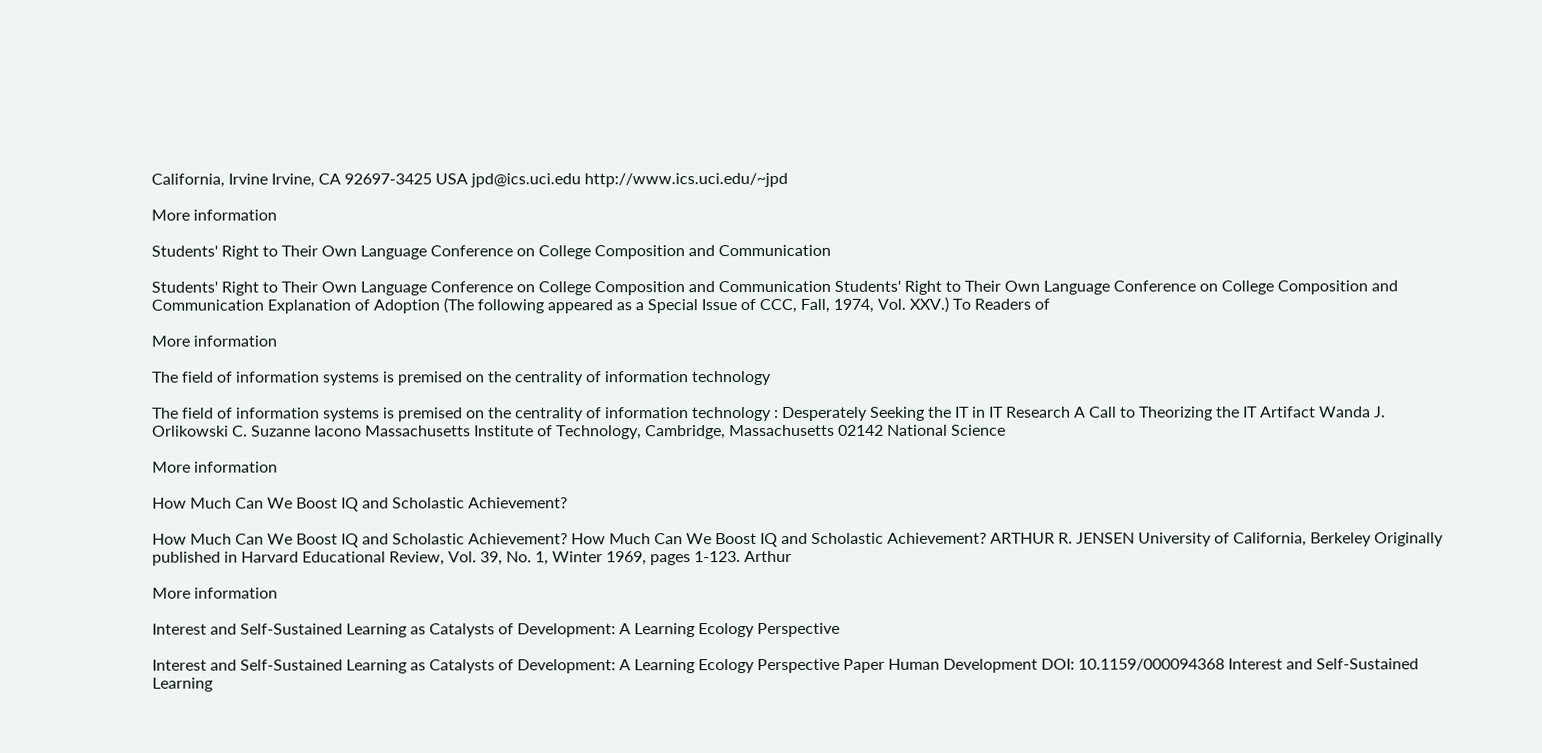California, Irvine Irvine, CA 92697-3425 USA jpd@ics.uci.edu http://www.ics.uci.edu/~jpd

More information

Students' Right to Their Own Language Conference on College Composition and Communication

Students' Right to Their Own Language Conference on College Composition and Communication Students' Right to Their Own Language Conference on College Composition and Communication Explanation of Adoption (The following appeared as a Special Issue of CCC, Fall, 1974, Vol. XXV.) To Readers of

More information

The field of information systems is premised on the centrality of information technology

The field of information systems is premised on the centrality of information technology : Desperately Seeking the IT in IT Research A Call to Theorizing the IT Artifact Wanda J. Orlikowski C. Suzanne Iacono Massachusetts Institute of Technology, Cambridge, Massachusetts 02142 National Science

More information

How Much Can We Boost IQ and Scholastic Achievement?

How Much Can We Boost IQ and Scholastic Achievement? How Much Can We Boost IQ and Scholastic Achievement? ARTHUR R. JENSEN University of California, Berkeley Originally published in Harvard Educational Review, Vol. 39, No. 1, Winter 1969, pages 1-123. Arthur

More information

Interest and Self-Sustained Learning as Catalysts of Development: A Learning Ecology Perspective

Interest and Self-Sustained Learning as Catalysts of Development: A Learning Ecology Perspective Paper Human Development DOI: 10.1159/000094368 Interest and Self-Sustained Learning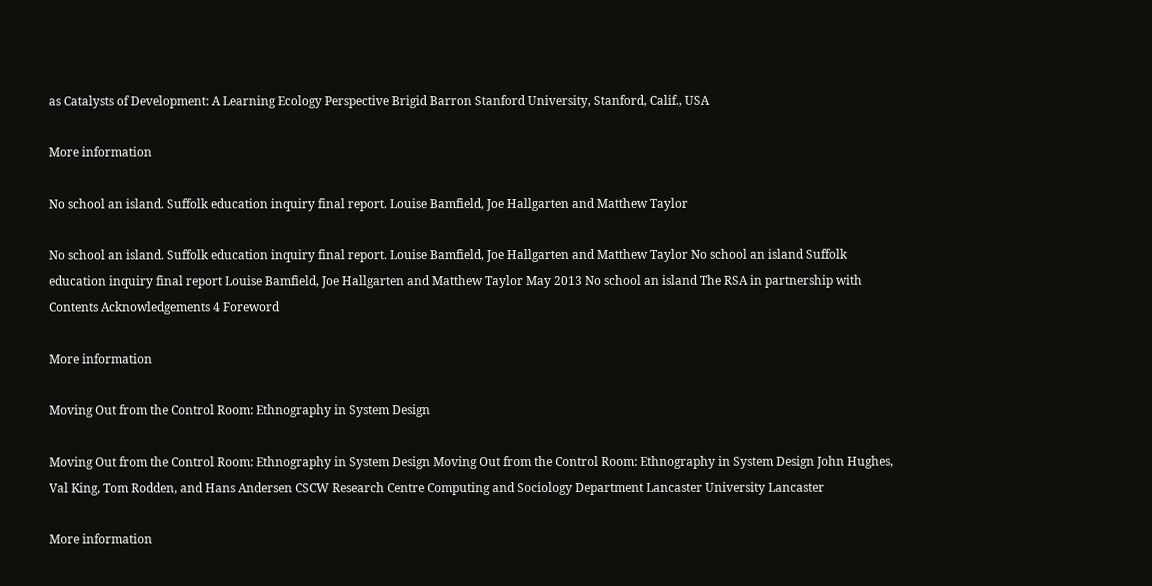as Catalysts of Development: A Learning Ecology Perspective Brigid Barron Stanford University, Stanford, Calif., USA

More information

No school an island. Suffolk education inquiry final report. Louise Bamfield, Joe Hallgarten and Matthew Taylor

No school an island. Suffolk education inquiry final report. Louise Bamfield, Joe Hallgarten and Matthew Taylor No school an island Suffolk education inquiry final report Louise Bamfield, Joe Hallgarten and Matthew Taylor May 2013 No school an island The RSA in partnership with Contents Acknowledgements 4 Foreword

More information

Moving Out from the Control Room: Ethnography in System Design

Moving Out from the Control Room: Ethnography in System Design Moving Out from the Control Room: Ethnography in System Design John Hughes, Val King, Tom Rodden, and Hans Andersen CSCW Research Centre Computing and Sociology Department Lancaster University Lancaster

More information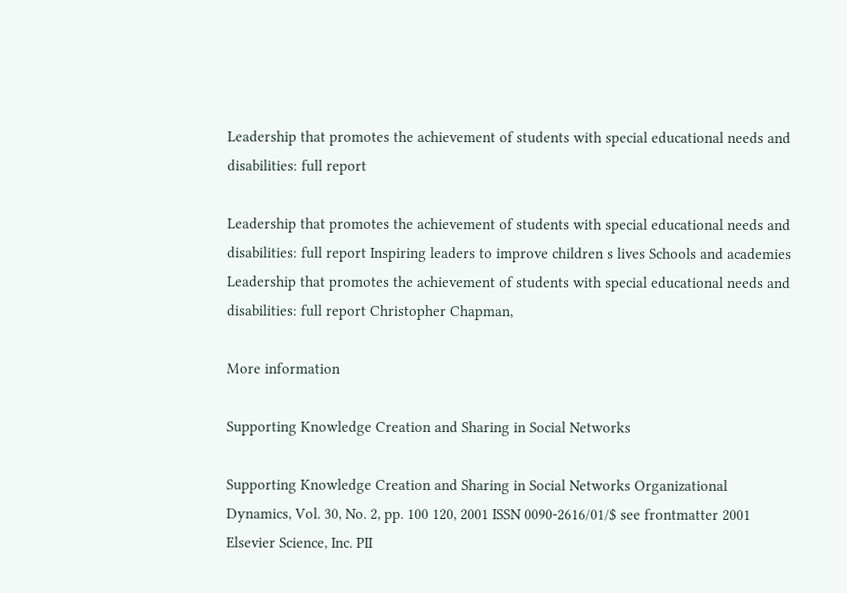Leadership that promotes the achievement of students with special educational needs and disabilities: full report

Leadership that promotes the achievement of students with special educational needs and disabilities: full report Inspiring leaders to improve children s lives Schools and academies Leadership that promotes the achievement of students with special educational needs and disabilities: full report Christopher Chapman,

More information

Supporting Knowledge Creation and Sharing in Social Networks

Supporting Knowledge Creation and Sharing in Social Networks Organizational Dynamics, Vol. 30, No. 2, pp. 100 120, 2001 ISSN 0090-2616/01/$ see frontmatter 2001 Elsevier Science, Inc. PII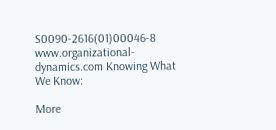S0090-2616(01)00046-8 www.organizational-dynamics.com Knowing What We Know:

More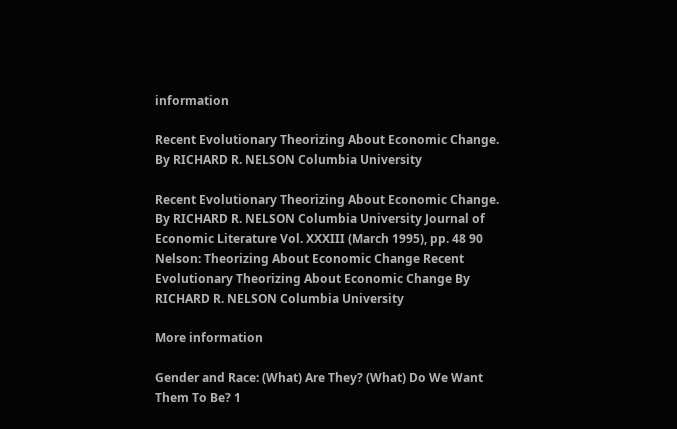information

Recent Evolutionary Theorizing About Economic Change. By RICHARD R. NELSON Columbia University

Recent Evolutionary Theorizing About Economic Change. By RICHARD R. NELSON Columbia University Journal of Economic Literature Vol. XXXIII (March 1995), pp. 48 90 Nelson: Theorizing About Economic Change Recent Evolutionary Theorizing About Economic Change By RICHARD R. NELSON Columbia University

More information

Gender and Race: (What) Are They? (What) Do We Want Them To Be? 1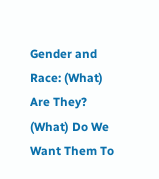Gender and Race: (What) Are They? (What) Do We Want Them To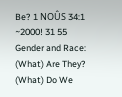Be? 1 NOÛS 34:1 ~2000! 31 55 Gender and Race: (What) Are They? (What) Do We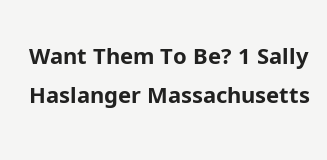Want Them To Be? 1 Sally Haslanger Massachusetts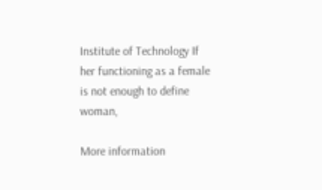Institute of Technology If her functioning as a female is not enough to define woman,

More information